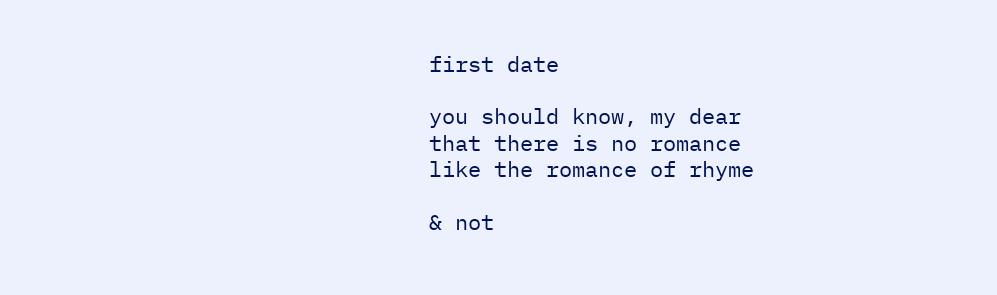first date

you should know, my dear
that there is no romance
like the romance of rhyme

& not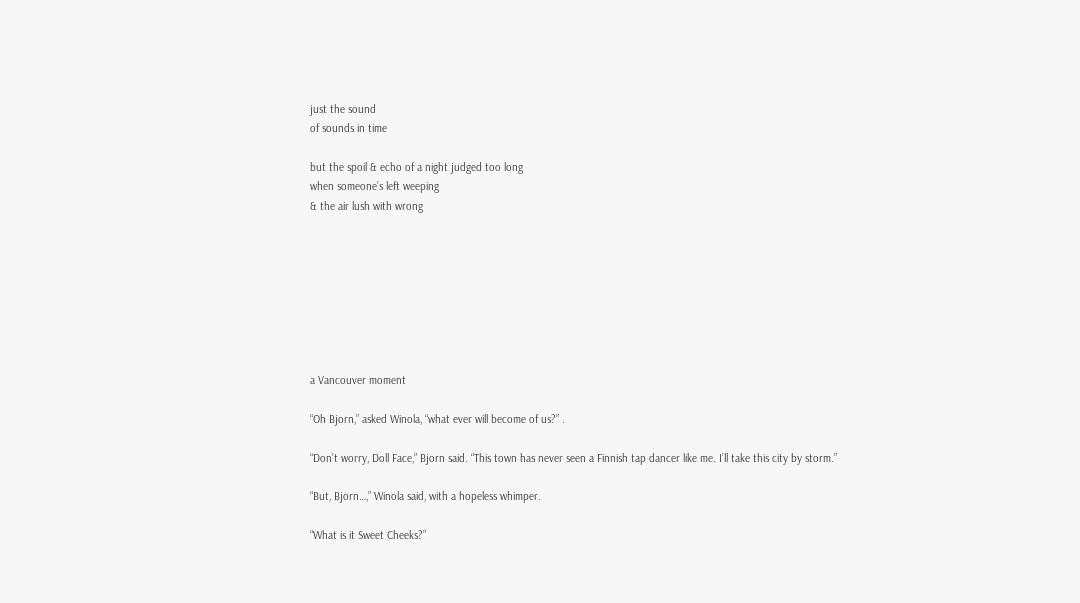just the sound
of sounds in time

but the spoil & echo of a night judged too long
when someone’s left weeping
& the air lush with wrong








a Vancouver moment

“Oh Bjorn,” asked Winola, “what ever will become of us?” .

“Don’t worry, Doll Face,” Bjorn said. “This town has never seen a Finnish tap dancer like me. I’ll take this city by storm.”

“But, Bjorn…,” Winola said, with a hopeless whimper.

“What is it Sweet Cheeks?”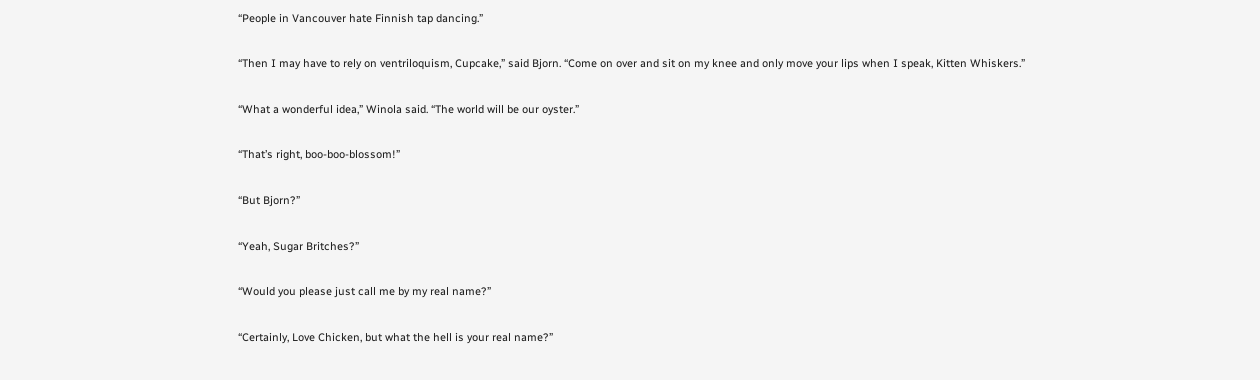“People in Vancouver hate Finnish tap dancing.”

“Then I may have to rely on ventriloquism, Cupcake,” said Bjorn. “Come on over and sit on my knee and only move your lips when I speak, Kitten Whiskers.”

“What a wonderful idea,” Winola said. “The world will be our oyster.”

“That’s right, boo-boo-blossom!”

“But Bjorn?”

“Yeah, Sugar Britches?”

“Would you please just call me by my real name?”

“Certainly, Love Chicken, but what the hell is your real name?”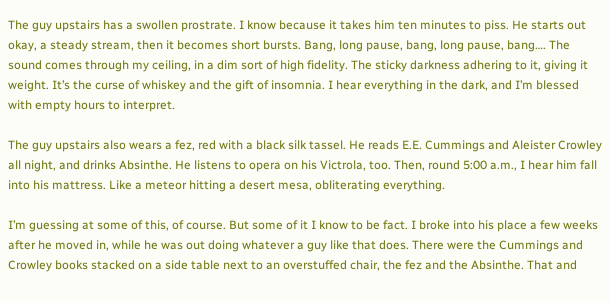The guy upstairs has a swollen prostrate. I know because it takes him ten minutes to piss. He starts out okay, a steady stream, then it becomes short bursts. Bang, long pause, bang, long pause, bang…. The sound comes through my ceiling, in a dim sort of high fidelity. The sticky darkness adhering to it, giving it weight. It’s the curse of whiskey and the gift of insomnia. I hear everything in the dark, and I’m blessed with empty hours to interpret.

The guy upstairs also wears a fez, red with a black silk tassel. He reads E.E. Cummings and Aleister Crowley all night, and drinks Absinthe. He listens to opera on his Victrola, too. Then, round 5:00 a.m., I hear him fall into his mattress. Like a meteor hitting a desert mesa, obliterating everything.

I’m guessing at some of this, of course. But some of it I know to be fact. I broke into his place a few weeks after he moved in, while he was out doing whatever a guy like that does. There were the Cummings and Crowley books stacked on a side table next to an overstuffed chair, the fez and the Absinthe. That and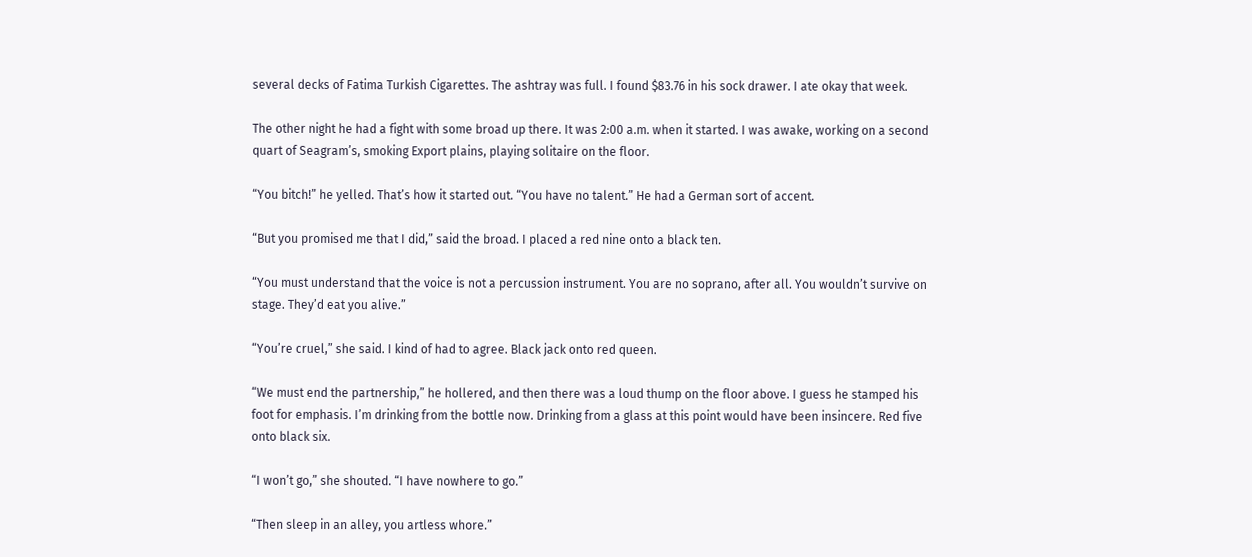several decks of Fatima Turkish Cigarettes. The ashtray was full. I found $83.76 in his sock drawer. I ate okay that week.

The other night he had a fight with some broad up there. It was 2:00 a.m. when it started. I was awake, working on a second quart of Seagram’s, smoking Export plains, playing solitaire on the floor.

“You bitch!” he yelled. That’s how it started out. “You have no talent.” He had a German sort of accent.

“But you promised me that I did,” said the broad. I placed a red nine onto a black ten.

“You must understand that the voice is not a percussion instrument. You are no soprano, after all. You wouldn’t survive on stage. They’d eat you alive.”

“You’re cruel,” she said. I kind of had to agree. Black jack onto red queen.

“We must end the partnership,” he hollered, and then there was a loud thump on the floor above. I guess he stamped his foot for emphasis. I’m drinking from the bottle now. Drinking from a glass at this point would have been insincere. Red five onto black six.

“I won’t go,” she shouted. “I have nowhere to go.”

“Then sleep in an alley, you artless whore.”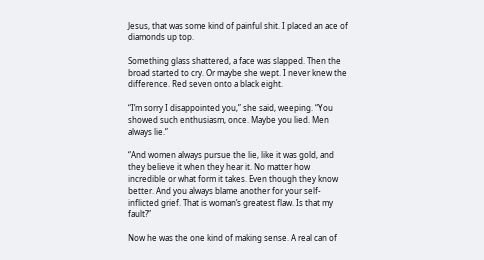Jesus, that was some kind of painful shit. I placed an ace of diamonds up top.

Something glass shattered, a face was slapped. Then the broad started to cry. Or maybe she wept. I never knew the difference. Red seven onto a black eight.

“I’m sorry I disappointed you,” she said, weeping. “You showed such enthusiasm, once. Maybe you lied. Men always lie.”

“And women always pursue the lie, like it was gold, and they believe it when they hear it. No matter how incredible or what form it takes. Even though they know better. And you always blame another for your self-inflicted grief. That is woman’s greatest flaw. Is that my fault?”

Now he was the one kind of making sense. A real can of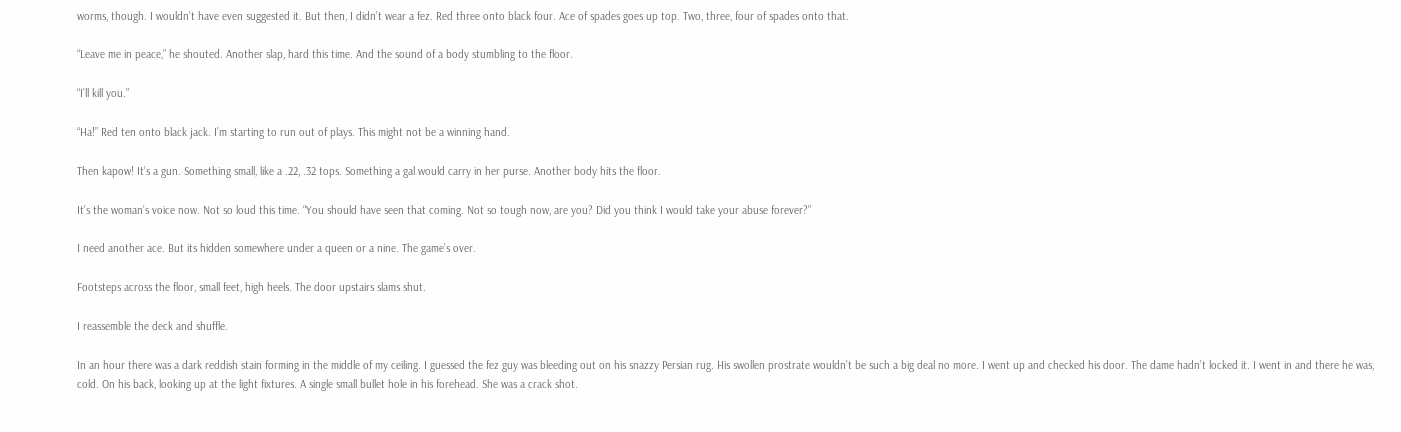worms, though. I wouldn’t have even suggested it. But then, I didn’t wear a fez. Red three onto black four. Ace of spades goes up top. Two, three, four of spades onto that.

“Leave me in peace,” he shouted. Another slap, hard this time. And the sound of a body stumbling to the floor.

“I’ll kill you.”

“Ha!” Red ten onto black jack. I’m starting to run out of plays. This might not be a winning hand.

Then kapow! It’s a gun. Something small, like a .22, .32 tops. Something a gal would carry in her purse. Another body hits the floor.

It’s the woman’s voice now. Not so loud this time. “You should have seen that coming. Not so tough now, are you? Did you think I would take your abuse forever?”

I need another ace. But its hidden somewhere under a queen or a nine. The game’s over.

Footsteps across the floor, small feet, high heels. The door upstairs slams shut.

I reassemble the deck and shuffle.

In an hour there was a dark reddish stain forming in the middle of my ceiling. I guessed the fez guy was bleeding out on his snazzy Persian rug. His swollen prostrate wouldn’t be such a big deal no more. I went up and checked his door. The dame hadn’t locked it. I went in and there he was, cold. On his back, looking up at the light fixtures. A single small bullet hole in his forehead. She was a crack shot.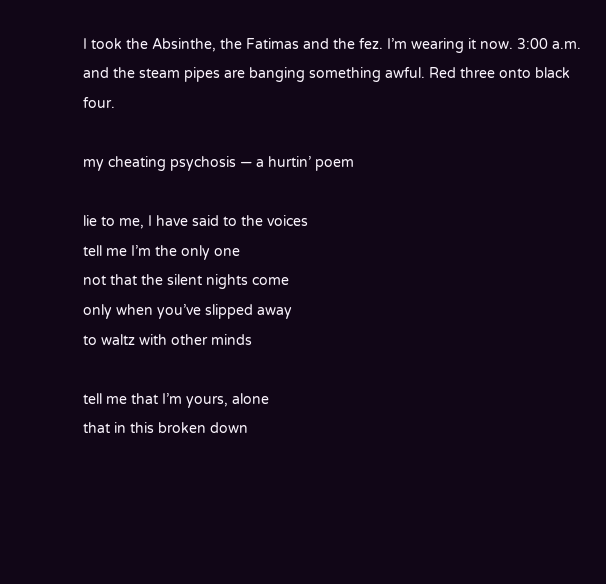I took the Absinthe, the Fatimas and the fez. I’m wearing it now. 3:00 a.m. and the steam pipes are banging something awful. Red three onto black four.

my cheating psychosis — a hurtin’ poem

lie to me, I have said to the voices
tell me I’m the only one
not that the silent nights come
only when you’ve slipped away
to waltz with other minds

tell me that I’m yours, alone
that in this broken down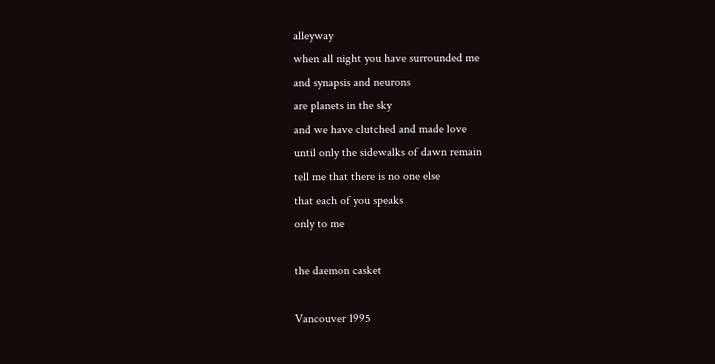alleyway
when all night you have surrounded me
and synapsis and neurons
are planets in the sky
and we have clutched and made love
until only the sidewalks of dawn remain
tell me that there is no one else
that each of you speaks
only to me

the daemon casket

Vancouver 1995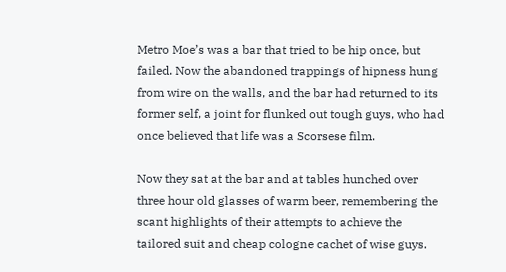Metro Moe’s was a bar that tried to be hip once, but failed. Now the abandoned trappings of hipness hung from wire on the walls, and the bar had returned to its former self, a joint for flunked out tough guys, who had once believed that life was a Scorsese film.

Now they sat at the bar and at tables hunched over three hour old glasses of warm beer, remembering the scant highlights of their attempts to achieve the tailored suit and cheap cologne cachet of wise guys.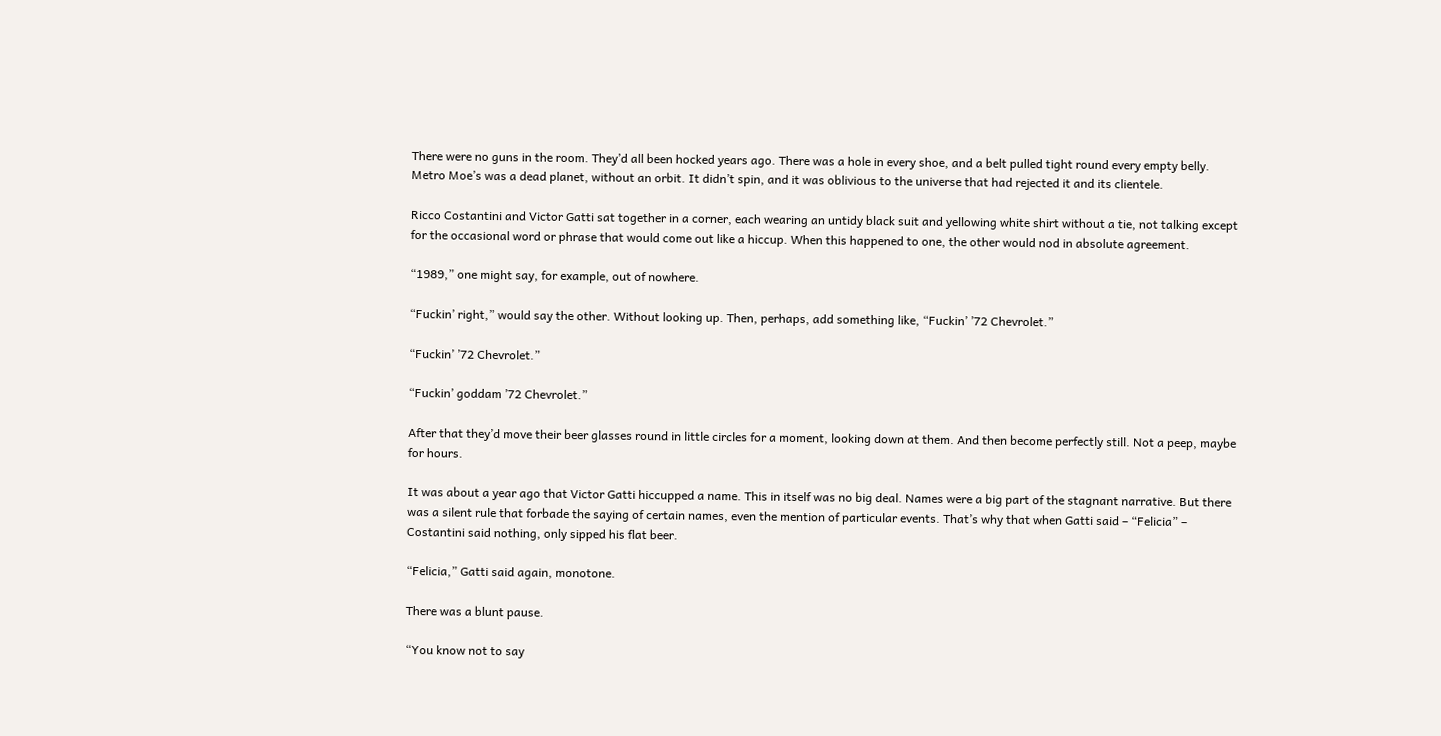There were no guns in the room. They’d all been hocked years ago. There was a hole in every shoe, and a belt pulled tight round every empty belly. Metro Moe’s was a dead planet, without an orbit. It didn’t spin, and it was oblivious to the universe that had rejected it and its clientele.

Ricco Costantini and Victor Gatti sat together in a corner, each wearing an untidy black suit and yellowing white shirt without a tie, not talking except for the occasional word or phrase that would come out like a hiccup. When this happened to one, the other would nod in absolute agreement.

“1989,” one might say, for example, out of nowhere.

“Fuckin’ right,” would say the other. Without looking up. Then, perhaps, add something like, “Fuckin’ ’72 Chevrolet.”

“Fuckin’ ’72 Chevrolet.”

“Fuckin’ goddam ’72 Chevrolet.”

After that they’d move their beer glasses round in little circles for a moment, looking down at them. And then become perfectly still. Not a peep, maybe for hours.

It was about a year ago that Victor Gatti hiccupped a name. This in itself was no big deal. Names were a big part of the stagnant narrative. But there was a silent rule that forbade the saying of certain names, even the mention of particular events. That’s why that when Gatti said – “Felicia” – Costantini said nothing, only sipped his flat beer.

“Felicia,” Gatti said again, monotone.

There was a blunt pause.

“You know not to say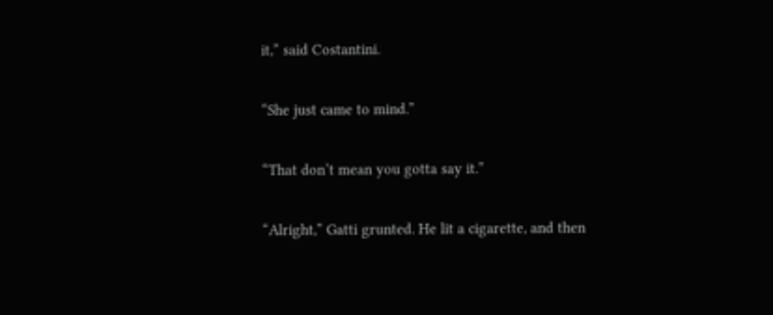it,” said Costantini.

“She just came to mind.”

“That don’t mean you gotta say it.”

“Alright,” Gatti grunted. He lit a cigarette, and then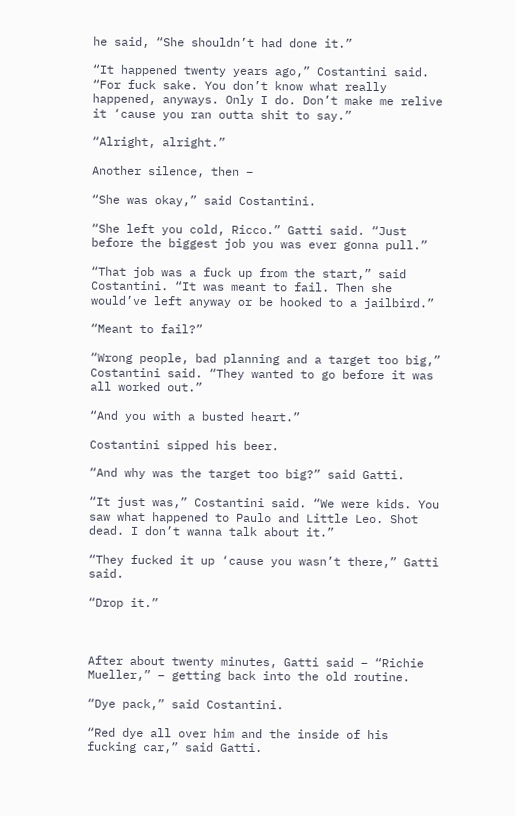he said, “She shouldn’t had done it.”

“It happened twenty years ago,” Costantini said. “For fuck sake. You don’t know what really happened, anyways. Only I do. Don’t make me relive it ‘cause you ran outta shit to say.”

“Alright, alright.”

Another silence, then –

“She was okay,” said Costantini.

“She left you cold, Ricco.” Gatti said. “Just before the biggest job you was ever gonna pull.”

“That job was a fuck up from the start,” said Costantini. “It was meant to fail. Then she would’ve left anyway or be hooked to a jailbird.”

“Meant to fail?”

“Wrong people, bad planning and a target too big,” Costantini said. “They wanted to go before it was all worked out.”

“And you with a busted heart.”

Costantini sipped his beer.

“And why was the target too big?” said Gatti.

“It just was,” Costantini said. “We were kids. You saw what happened to Paulo and Little Leo. Shot dead. I don’t wanna talk about it.”

“They fucked it up ‘cause you wasn’t there,” Gatti said.

“Drop it.”



After about twenty minutes, Gatti said – “Richie Mueller,” – getting back into the old routine.

“Dye pack,” said Costantini.

“Red dye all over him and the inside of his fucking car,” said Gatti.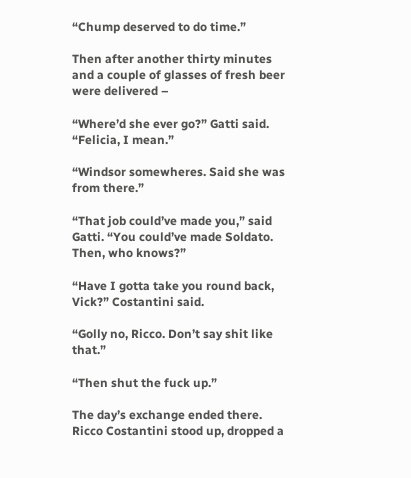“Chump deserved to do time.”

Then after another thirty minutes and a couple of glasses of fresh beer were delivered –

“Where’d she ever go?” Gatti said. “Felicia, I mean.”

“Windsor somewheres. Said she was from there.”

“That job could’ve made you,” said Gatti. “You could’ve made Soldato. Then, who knows?”

“Have I gotta take you round back, Vick?” Costantini said.

“Golly no, Ricco. Don’t say shit like that.”

“Then shut the fuck up.”

The day’s exchange ended there. Ricco Costantini stood up, dropped a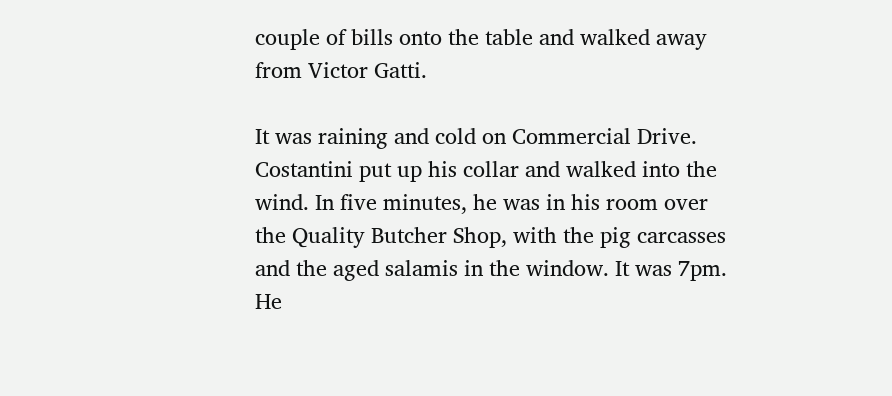couple of bills onto the table and walked away from Victor Gatti.

It was raining and cold on Commercial Drive. Costantini put up his collar and walked into the wind. In five minutes, he was in his room over the Quality Butcher Shop, with the pig carcasses and the aged salamis in the window. It was 7pm. He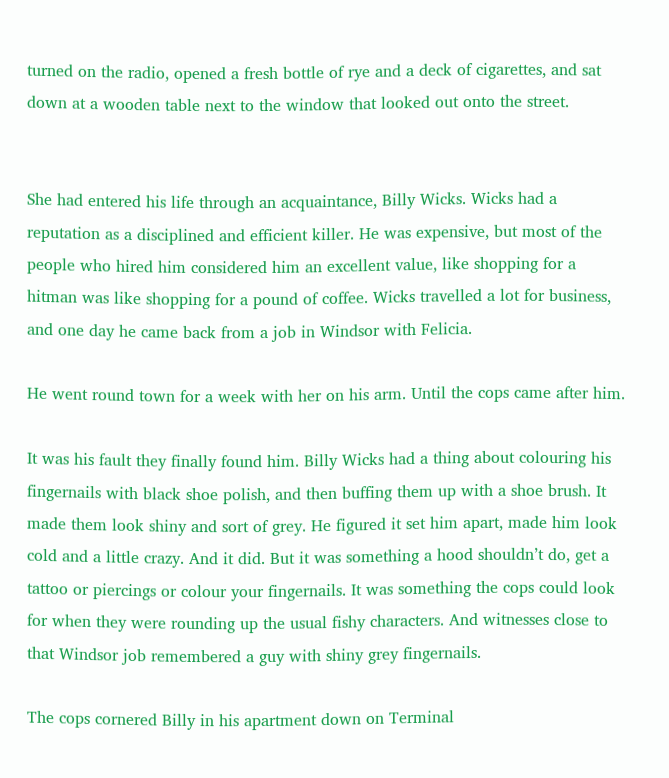turned on the radio, opened a fresh bottle of rye and a deck of cigarettes, and sat down at a wooden table next to the window that looked out onto the street.


She had entered his life through an acquaintance, Billy Wicks. Wicks had a reputation as a disciplined and efficient killer. He was expensive, but most of the people who hired him considered him an excellent value, like shopping for a hitman was like shopping for a pound of coffee. Wicks travelled a lot for business, and one day he came back from a job in Windsor with Felicia.

He went round town for a week with her on his arm. Until the cops came after him.

It was his fault they finally found him. Billy Wicks had a thing about colouring his fingernails with black shoe polish, and then buffing them up with a shoe brush. It made them look shiny and sort of grey. He figured it set him apart, made him look cold and a little crazy. And it did. But it was something a hood shouldn’t do, get a tattoo or piercings or colour your fingernails. It was something the cops could look for when they were rounding up the usual fishy characters. And witnesses close to that Windsor job remembered a guy with shiny grey fingernails.

The cops cornered Billy in his apartment down on Terminal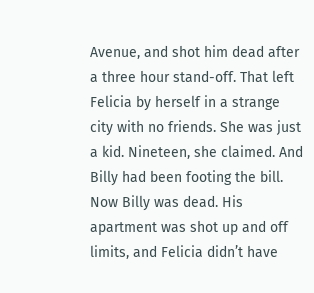Avenue, and shot him dead after a three hour stand-off. That left Felicia by herself in a strange city with no friends. She was just a kid. Nineteen, she claimed. And Billy had been footing the bill. Now Billy was dead. His apartment was shot up and off limits, and Felicia didn’t have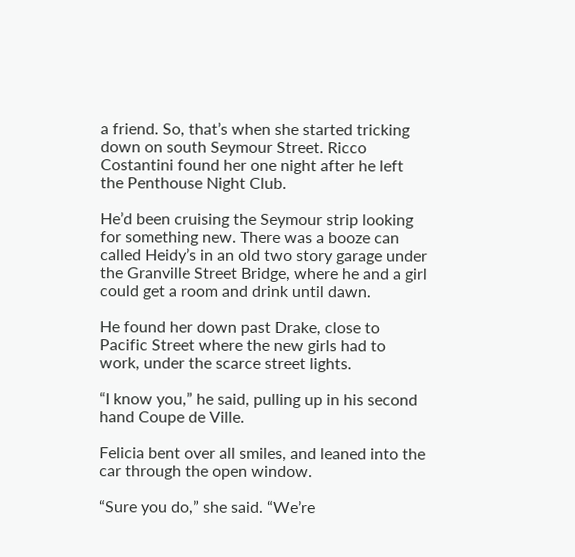a friend. So, that’s when she started tricking down on south Seymour Street. Ricco Costantini found her one night after he left the Penthouse Night Club.

He’d been cruising the Seymour strip looking for something new. There was a booze can called Heidy’s in an old two story garage under the Granville Street Bridge, where he and a girl could get a room and drink until dawn.

He found her down past Drake, close to Pacific Street where the new girls had to work, under the scarce street lights.

“I know you,” he said, pulling up in his second hand Coupe de Ville.

Felicia bent over all smiles, and leaned into the car through the open window.

“Sure you do,” she said. “We’re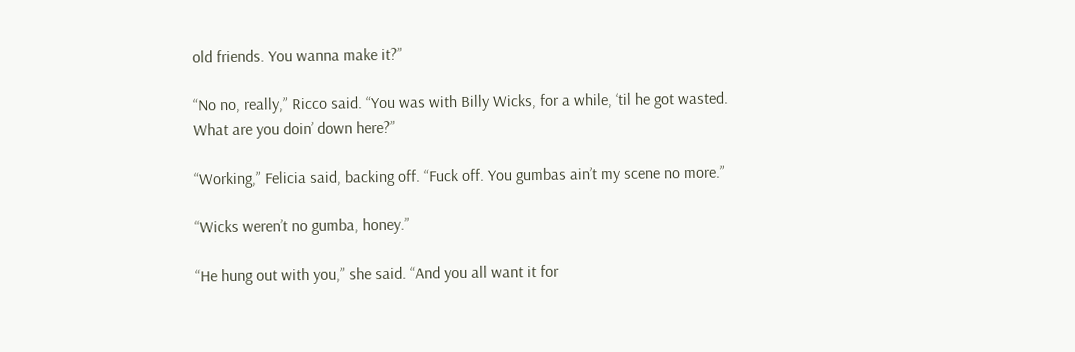old friends. You wanna make it?”

“No no, really,” Ricco said. “You was with Billy Wicks, for a while, ‘til he got wasted. What are you doin’ down here?”

“Working,” Felicia said, backing off. “Fuck off. You gumbas ain’t my scene no more.”

“Wicks weren’t no gumba, honey.”

“He hung out with you,” she said. “And you all want it for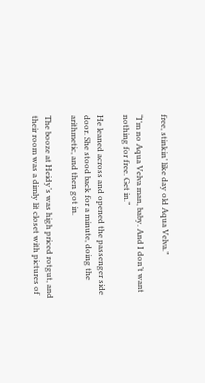free, stinkin’ like day old Aqua Velva.”

“I’m no Aqua Velva man, baby. And I don’t want nothing for free. Get in.”

He leaned across and opened the passenger side door. She stood back for a minute, doing the arithmetic, and then got in.

The booze at Heidy’s was high priced rotgut, and their room was a dimly lit closet with pictures of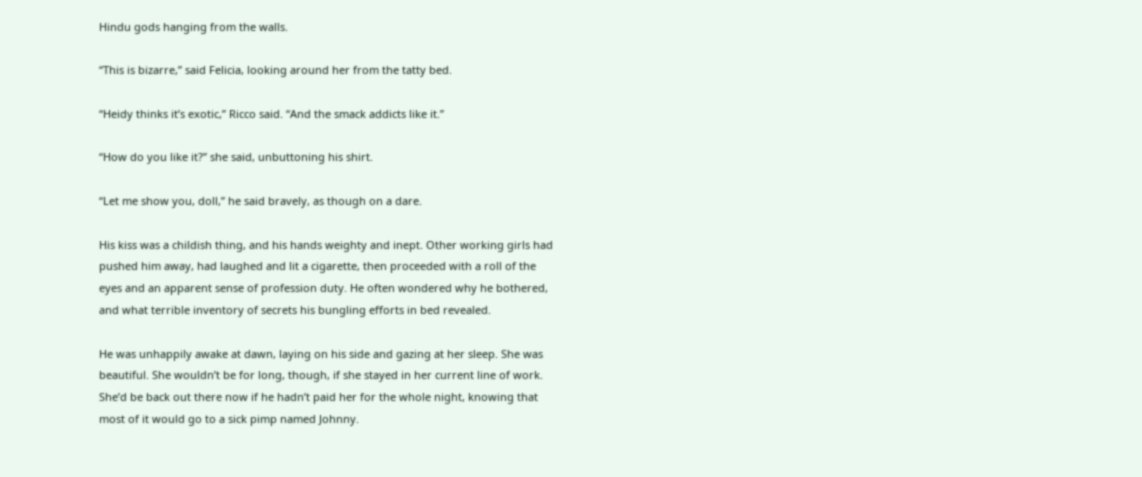Hindu gods hanging from the walls.

“This is bizarre,” said Felicia, looking around her from the tatty bed.

“Heidy thinks it’s exotic,” Ricco said. “And the smack addicts like it.”

“How do you like it?” she said, unbuttoning his shirt.

“Let me show you, doll,” he said bravely, as though on a dare.

His kiss was a childish thing, and his hands weighty and inept. Other working girls had pushed him away, had laughed and lit a cigarette, then proceeded with a roll of the eyes and an apparent sense of profession duty. He often wondered why he bothered, and what terrible inventory of secrets his bungling efforts in bed revealed.

He was unhappily awake at dawn, laying on his side and gazing at her sleep. She was beautiful. She wouldn’t be for long, though, if she stayed in her current line of work. She’d be back out there now if he hadn’t paid her for the whole night, knowing that most of it would go to a sick pimp named Johnny.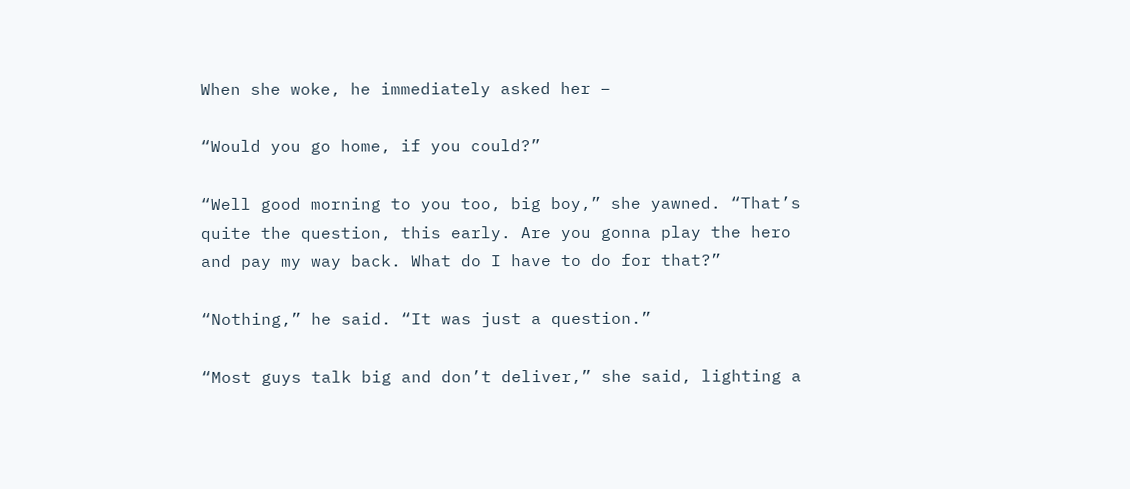When she woke, he immediately asked her –

“Would you go home, if you could?”

“Well good morning to you too, big boy,” she yawned. “That’s quite the question, this early. Are you gonna play the hero and pay my way back. What do I have to do for that?”

“Nothing,” he said. “It was just a question.”

“Most guys talk big and don’t deliver,” she said, lighting a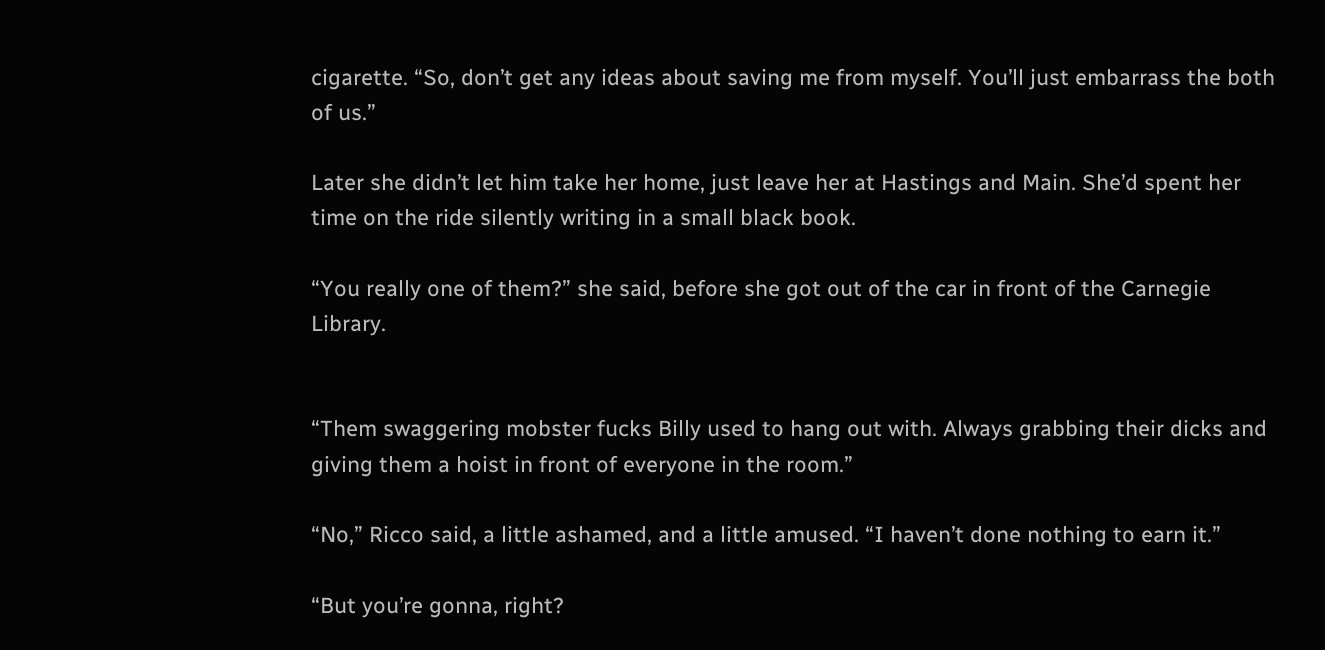cigarette. “So, don’t get any ideas about saving me from myself. You’ll just embarrass the both of us.”

Later she didn’t let him take her home, just leave her at Hastings and Main. She’d spent her time on the ride silently writing in a small black book.

“You really one of them?” she said, before she got out of the car in front of the Carnegie Library.


“Them swaggering mobster fucks Billy used to hang out with. Always grabbing their dicks and giving them a hoist in front of everyone in the room.”

“No,” Ricco said, a little ashamed, and a little amused. “I haven’t done nothing to earn it.”

“But you’re gonna, right?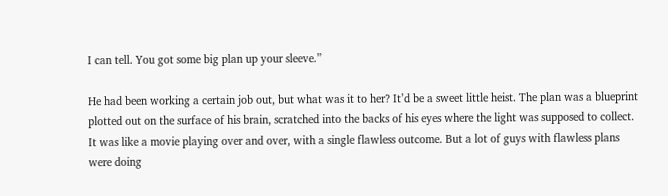I can tell. You got some big plan up your sleeve.”

He had been working a certain job out, but what was it to her? It’d be a sweet little heist. The plan was a blueprint plotted out on the surface of his brain, scratched into the backs of his eyes where the light was supposed to collect. It was like a movie playing over and over, with a single flawless outcome. But a lot of guys with flawless plans were doing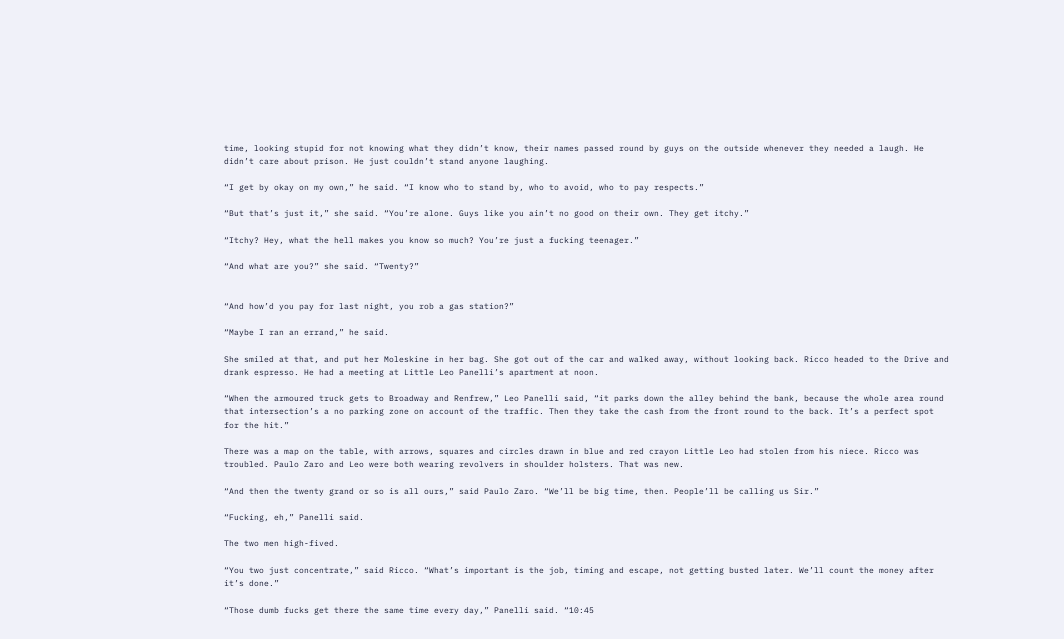time, looking stupid for not knowing what they didn’t know, their names passed round by guys on the outside whenever they needed a laugh. He didn’t care about prison. He just couldn’t stand anyone laughing.

“I get by okay on my own,” he said. “I know who to stand by, who to avoid, who to pay respects.”

“But that’s just it,” she said. “You’re alone. Guys like you ain’t no good on their own. They get itchy.”

“Itchy? Hey, what the hell makes you know so much? You’re just a fucking teenager.”

“And what are you?” she said. “Twenty?”


“And how’d you pay for last night, you rob a gas station?”

“Maybe I ran an errand,” he said.

She smiled at that, and put her Moleskine in her bag. She got out of the car and walked away, without looking back. Ricco headed to the Drive and drank espresso. He had a meeting at Little Leo Panelli’s apartment at noon.

“When the armoured truck gets to Broadway and Renfrew,” Leo Panelli said, “it parks down the alley behind the bank, because the whole area round that intersection’s a no parking zone on account of the traffic. Then they take the cash from the front round to the back. It’s a perfect spot for the hit.”

There was a map on the table, with arrows, squares and circles drawn in blue and red crayon Little Leo had stolen from his niece. Ricco was troubled. Paulo Zaro and Leo were both wearing revolvers in shoulder holsters. That was new.

“And then the twenty grand or so is all ours,” said Paulo Zaro. “We’ll be big time, then. People’ll be calling us Sir.”

“Fucking, eh,” Panelli said.

The two men high-fived.

“You two just concentrate,” said Ricco. “What’s important is the job, timing and escape, not getting busted later. We’ll count the money after it’s done.”

“Those dumb fucks get there the same time every day,” Panelli said. “10:45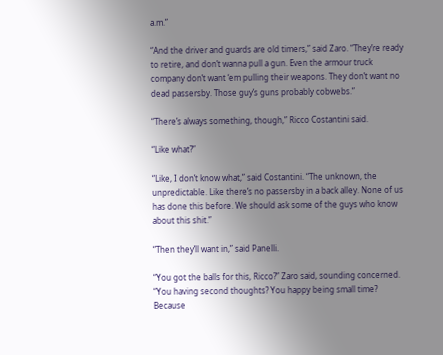a.m.”

“And the driver and guards are old timers,” said Zaro. “They’re ready to retire, and don’t wanna pull a gun. Even the armour truck company don’t want ‘em pulling their weapons. They don’t want no dead passersby. Those guy’s guns probably cobwebs.”

“There’s always something, though,” Ricco Costantini said.

“Like what?”

“Like, I don’t know what,” said Costantini. “The unknown, the unpredictable. Like there’s no passersby in a back alley. None of us has done this before. We should ask some of the guys who know about this shit.”

“Then they’ll want in,” said Panelli.

“You got the balls for this, Ricco?” Zaro said, sounding concerned. “You having second thoughts? You happy being small time? Because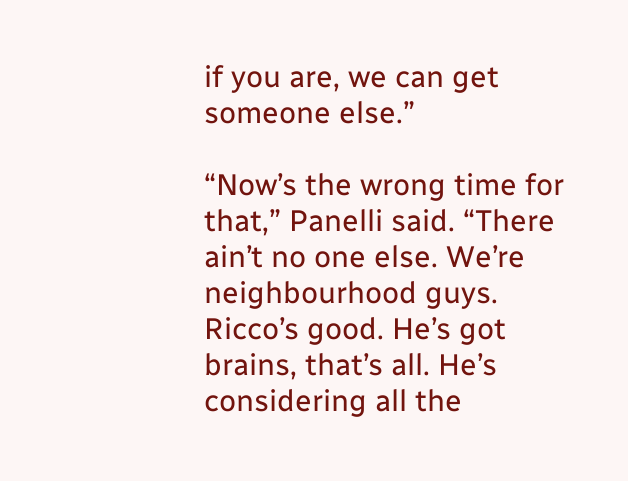if you are, we can get someone else.”

“Now’s the wrong time for that,” Panelli said. “There ain’t no one else. We’re neighbourhood guys. Ricco’s good. He’s got brains, that’s all. He’s considering all the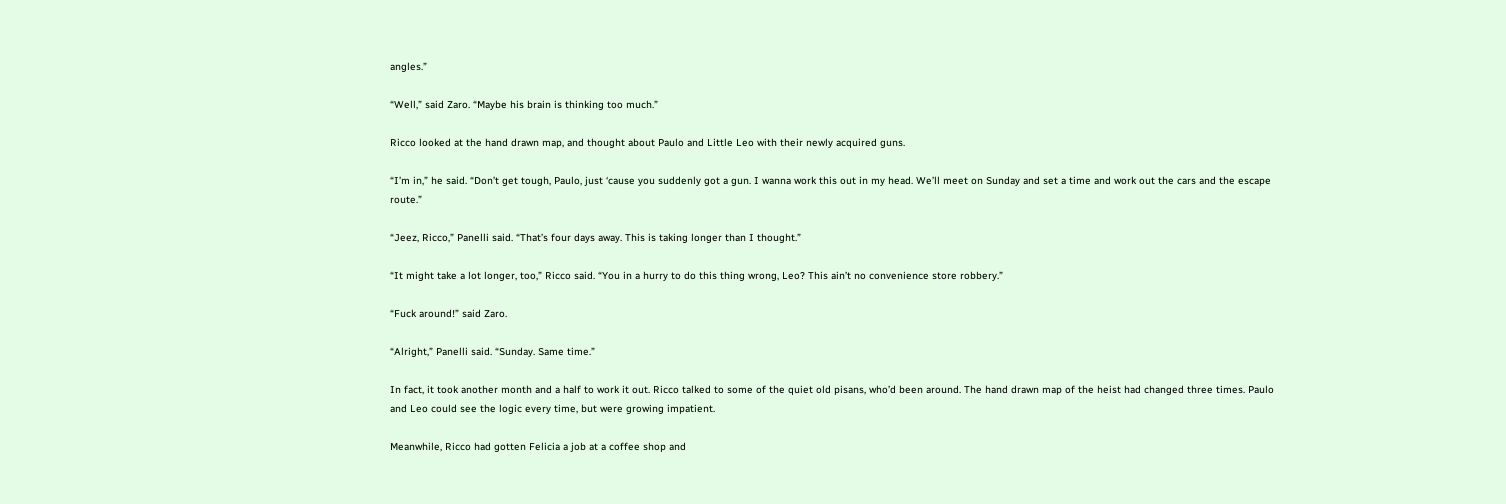angles.”

“Well,” said Zaro. “Maybe his brain is thinking too much.”

Ricco looked at the hand drawn map, and thought about Paulo and Little Leo with their newly acquired guns.

“I’m in,” he said. “Don’t get tough, Paulo, just ‘cause you suddenly got a gun. I wanna work this out in my head. We’ll meet on Sunday and set a time and work out the cars and the escape route.”

“Jeez, Ricco,” Panelli said. “That’s four days away. This is taking longer than I thought.”

“It might take a lot longer, too,” Ricco said. “You in a hurry to do this thing wrong, Leo? This ain’t no convenience store robbery.”

“Fuck around!” said Zaro.

“Alright,” Panelli said. “Sunday. Same time.”

In fact, it took another month and a half to work it out. Ricco talked to some of the quiet old pisans, who’d been around. The hand drawn map of the heist had changed three times. Paulo and Leo could see the logic every time, but were growing impatient.

Meanwhile, Ricco had gotten Felicia a job at a coffee shop and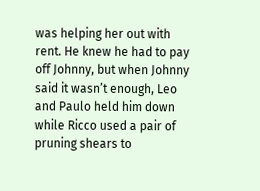was helping her out with rent. He knew he had to pay off Johnny, but when Johnny said it wasn’t enough, Leo and Paulo held him down while Ricco used a pair of pruning shears to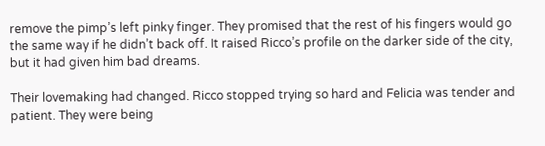remove the pimp’s left pinky finger. They promised that the rest of his fingers would go the same way if he didn’t back off. It raised Ricco’s profile on the darker side of the city, but it had given him bad dreams.

Their lovemaking had changed. Ricco stopped trying so hard and Felicia was tender and patient. They were being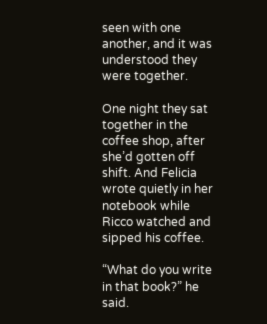seen with one another, and it was understood they were together.

One night they sat together in the coffee shop, after she’d gotten off shift. And Felicia wrote quietly in her notebook while Ricco watched and sipped his coffee.

“What do you write in that book?” he said.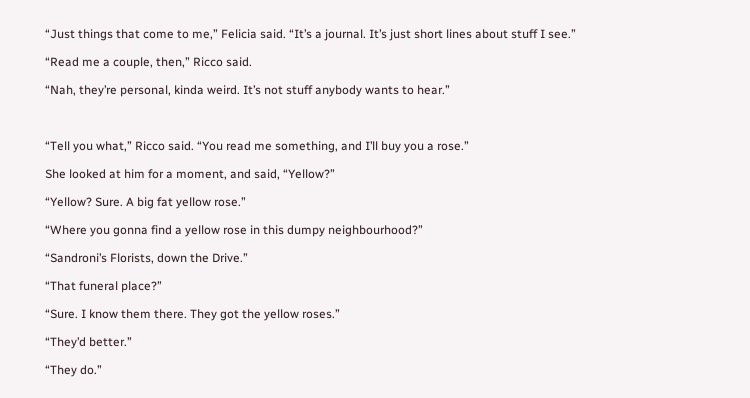“Just things that come to me,” Felicia said. “It’s a journal. It’s just short lines about stuff I see.”

“Read me a couple, then,” Ricco said.

“Nah, they’re personal, kinda weird. It’s not stuff anybody wants to hear.”



“Tell you what,” Ricco said. “You read me something, and I’ll buy you a rose.”

She looked at him for a moment, and said, “Yellow?”

“Yellow? Sure. A big fat yellow rose.”

“Where you gonna find a yellow rose in this dumpy neighbourhood?”

“Sandroni’s Florists, down the Drive.”

“That funeral place?”

“Sure. I know them there. They got the yellow roses.”

“They’d better.”

“They do.”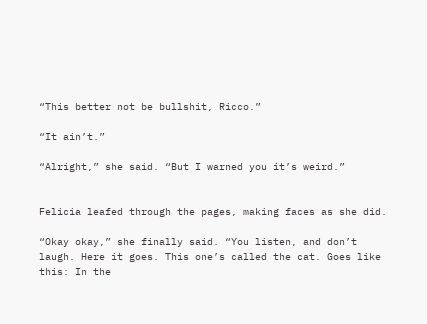“This better not be bullshit, Ricco.”

“It ain’t.”

“Alright,” she said. “But I warned you it’s weird.”


Felicia leafed through the pages, making faces as she did.

“Okay okay,” she finally said. “You listen, and don’t laugh. Here it goes. This one’s called the cat. Goes like this: In the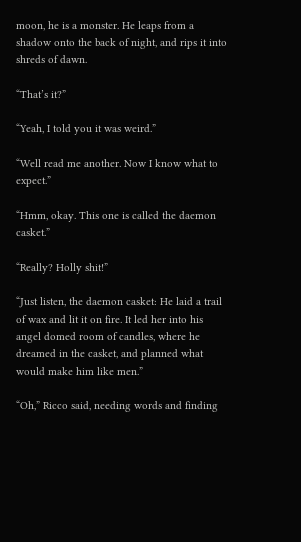moon, he is a monster. He leaps from a shadow onto the back of night, and rips it into shreds of dawn.

“That’s it?”

“Yeah, I told you it was weird.”

“Well read me another. Now I know what to expect.”

“Hmm, okay. This one is called the daemon casket.”

“Really? Holly shit!”

“Just listen, the daemon casket: He laid a trail of wax and lit it on fire. It led her into his angel domed room of candles, where he dreamed in the casket, and planned what would make him like men.”

“Oh,” Ricco said, needing words and finding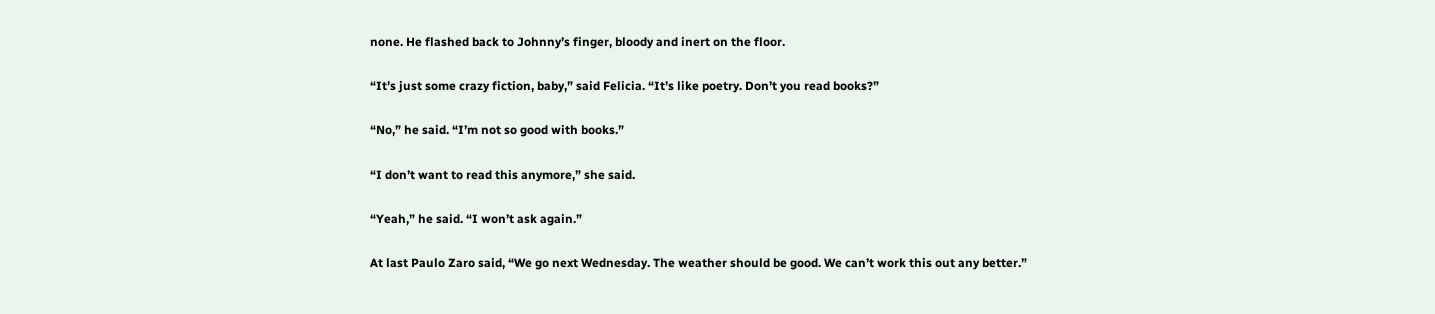none. He flashed back to Johnny’s finger, bloody and inert on the floor.

“It’s just some crazy fiction, baby,” said Felicia. “It’s like poetry. Don’t you read books?”

“No,” he said. “I’m not so good with books.”

“I don’t want to read this anymore,” she said.

“Yeah,” he said. “I won’t ask again.”

At last Paulo Zaro said, “We go next Wednesday. The weather should be good. We can’t work this out any better.”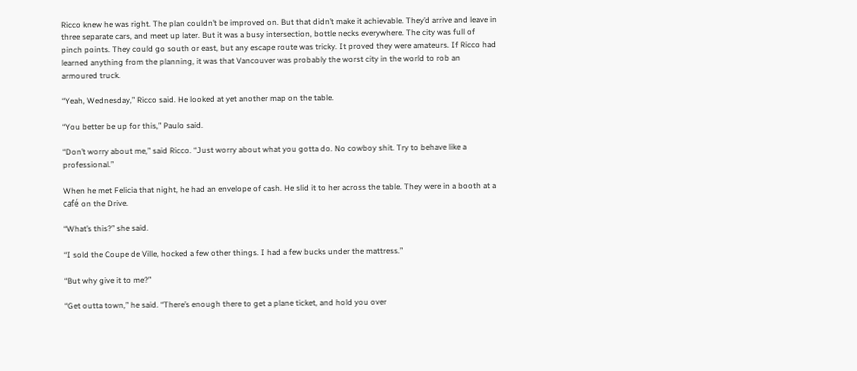Ricco knew he was right. The plan couldn’t be improved on. But that didn’t make it achievable. They’d arrive and leave in three separate cars, and meet up later. But it was a busy intersection, bottle necks everywhere. The city was full of pinch points. They could go south or east, but any escape route was tricky. It proved they were amateurs. If Ricco had learned anything from the planning, it was that Vancouver was probably the worst city in the world to rob an armoured truck.

“Yeah, Wednesday,” Ricco said. He looked at yet another map on the table.

“You better be up for this,” Paulo said.

“Don’t worry about me,” said Ricco. “Just worry about what you gotta do. No cowboy shit. Try to behave like a professional.”

When he met Felicia that night, he had an envelope of cash. He slid it to her across the table. They were in a booth at a café on the Drive.

“What’s this?” she said.

“I sold the Coupe de Ville, hocked a few other things. I had a few bucks under the mattress.”

“But why give it to me?”

“Get outta town,” he said. “There’s enough there to get a plane ticket, and hold you over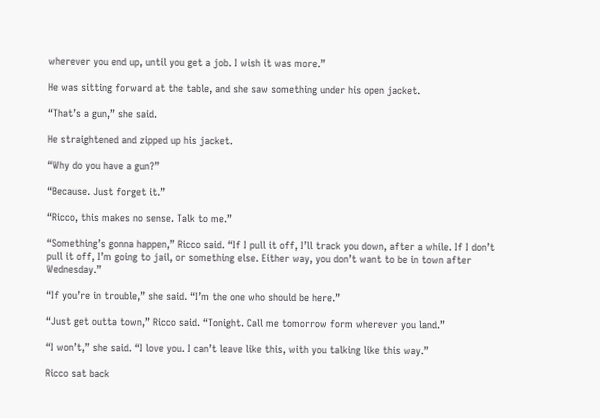wherever you end up, until you get a job. I wish it was more.”

He was sitting forward at the table, and she saw something under his open jacket.

“That’s a gun,” she said.

He straightened and zipped up his jacket.

“Why do you have a gun?”

“Because. Just forget it.”

“Ricco, this makes no sense. Talk to me.”

“Something’s gonna happen,” Ricco said. “If I pull it off, I’ll track you down, after a while. If I don’t pull it off, I’m going to jail, or something else. Either way, you don’t want to be in town after Wednesday.”

“If you’re in trouble,” she said. “I’m the one who should be here.”

“Just get outta town,” Ricco said. “Tonight. Call me tomorrow form wherever you land.”

“I won’t,” she said. “I love you. I can’t leave like this, with you talking like this way.”

Ricco sat back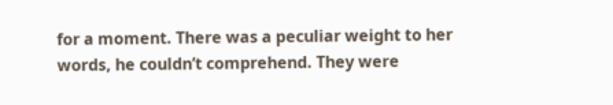for a moment. There was a peculiar weight to her words, he couldn’t comprehend. They were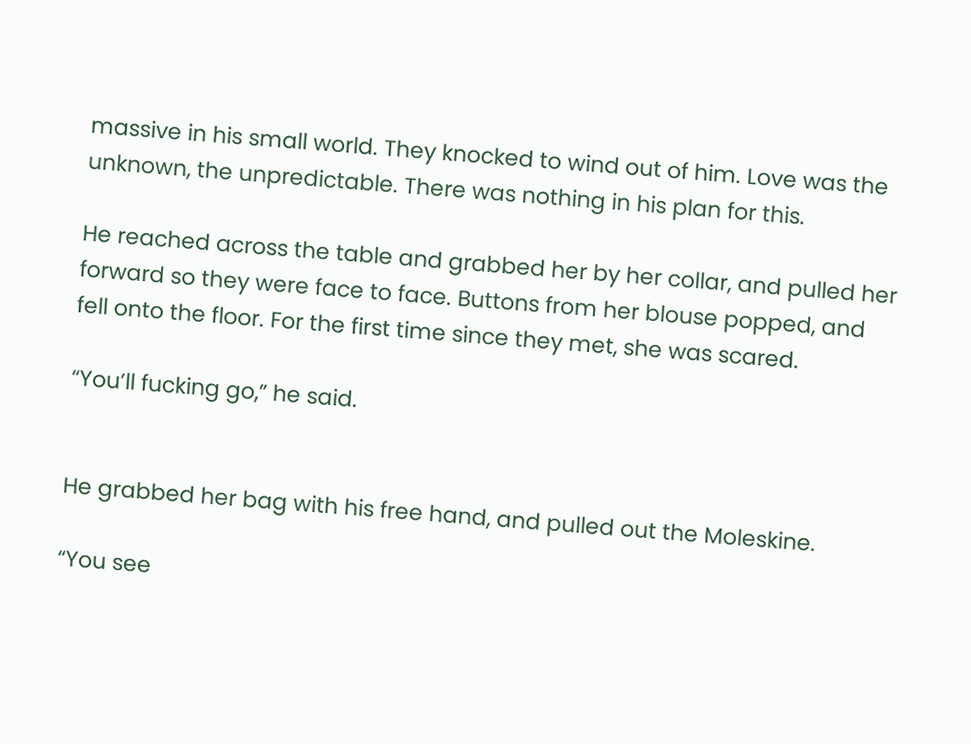massive in his small world. They knocked to wind out of him. Love was the unknown, the unpredictable. There was nothing in his plan for this.

He reached across the table and grabbed her by her collar, and pulled her forward so they were face to face. Buttons from her blouse popped, and fell onto the floor. For the first time since they met, she was scared.

“You’ll fucking go,” he said.


He grabbed her bag with his free hand, and pulled out the Moleskine.

“You see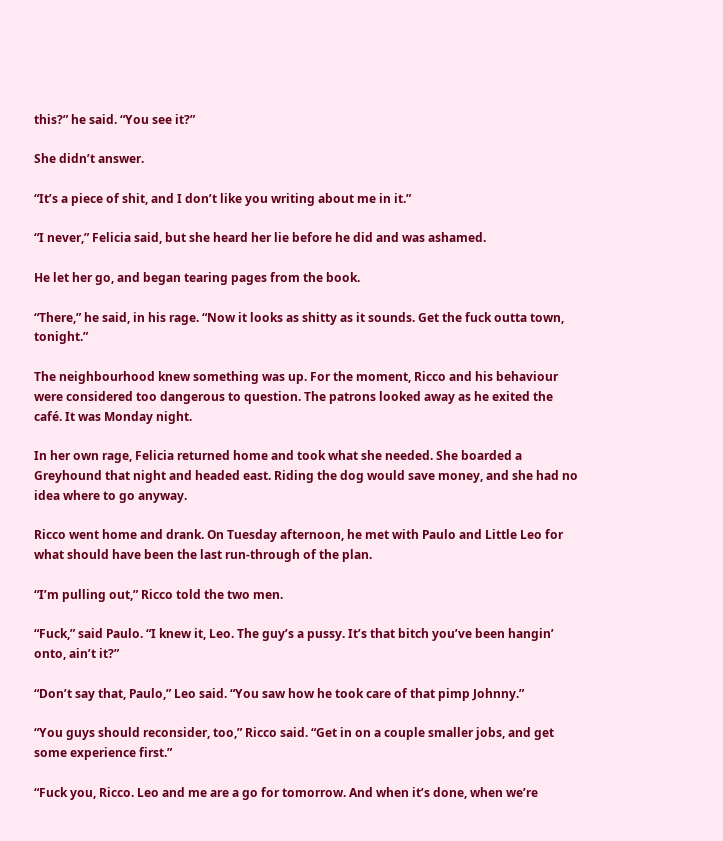this?” he said. “You see it?”

She didn’t answer.

“It’s a piece of shit, and I don’t like you writing about me in it.”

“I never,” Felicia said, but she heard her lie before he did and was ashamed.

He let her go, and began tearing pages from the book.

“There,” he said, in his rage. “Now it looks as shitty as it sounds. Get the fuck outta town, tonight.”

The neighbourhood knew something was up. For the moment, Ricco and his behaviour were considered too dangerous to question. The patrons looked away as he exited the café. It was Monday night.

In her own rage, Felicia returned home and took what she needed. She boarded a Greyhound that night and headed east. Riding the dog would save money, and she had no idea where to go anyway.

Ricco went home and drank. On Tuesday afternoon, he met with Paulo and Little Leo for what should have been the last run-through of the plan.

“I’m pulling out,” Ricco told the two men.

“Fuck,” said Paulo. “I knew it, Leo. The guy’s a pussy. It’s that bitch you’ve been hangin’ onto, ain’t it?”

“Don’t say that, Paulo,” Leo said. “You saw how he took care of that pimp Johnny.”

“You guys should reconsider, too,” Ricco said. “Get in on a couple smaller jobs, and get some experience first.”

“Fuck you, Ricco. Leo and me are a go for tomorrow. And when it’s done, when we’re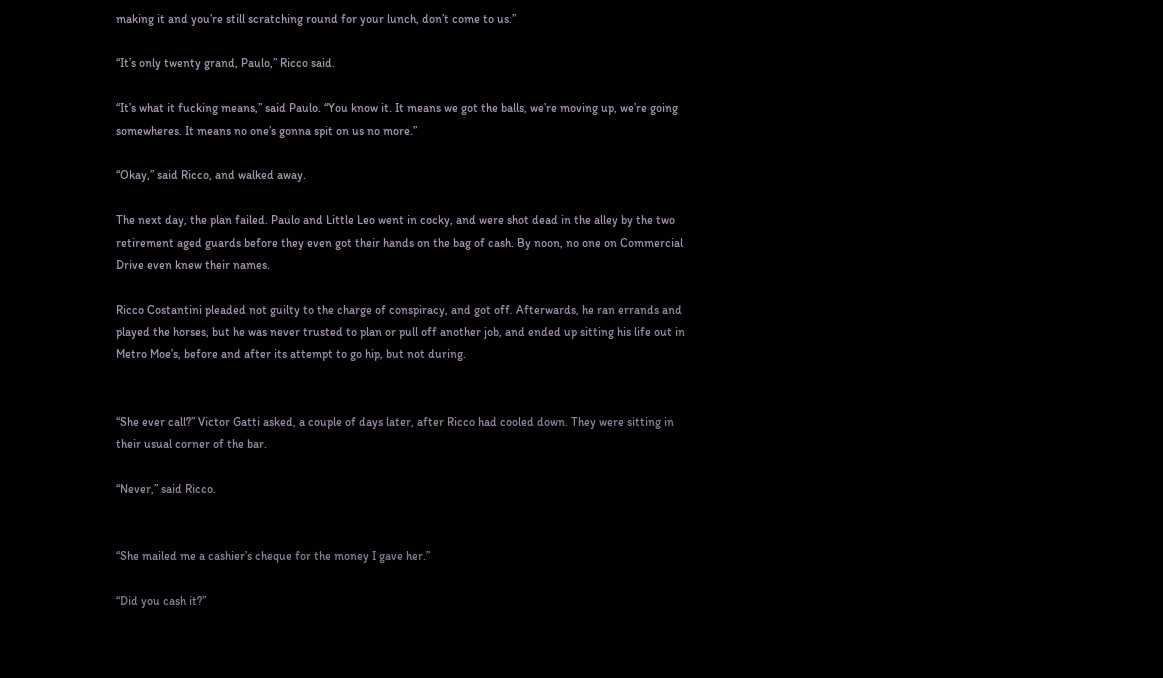making it and you’re still scratching round for your lunch, don’t come to us.”

“It’s only twenty grand, Paulo,” Ricco said.

“It’s what it fucking means,” said Paulo. “You know it. It means we got the balls, we’re moving up, we’re going somewheres. It means no one’s gonna spit on us no more.”

“Okay,” said Ricco, and walked away.

The next day, the plan failed. Paulo and Little Leo went in cocky, and were shot dead in the alley by the two retirement aged guards before they even got their hands on the bag of cash. By noon, no one on Commercial Drive even knew their names.

Ricco Costantini pleaded not guilty to the charge of conspiracy, and got off. Afterwards, he ran errands and played the horses, but he was never trusted to plan or pull off another job, and ended up sitting his life out in Metro Moe’s, before and after its attempt to go hip, but not during.


“She ever call?” Victor Gatti asked, a couple of days later, after Ricco had cooled down. They were sitting in their usual corner of the bar.

“Never,” said Ricco.


“She mailed me a cashier’s cheque for the money I gave her.”

“Did you cash it?”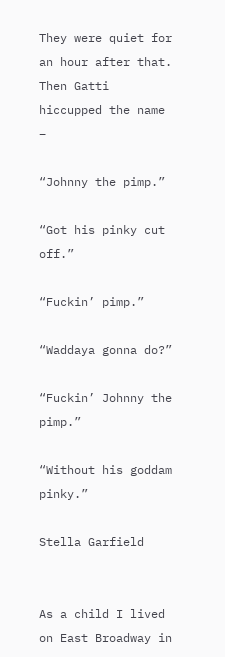They were quiet for an hour after that. Then Gatti hiccupped the name –

“Johnny the pimp.”

“Got his pinky cut off.”

“Fuckin’ pimp.”

“Waddaya gonna do?”

“Fuckin’ Johnny the pimp.”

“Without his goddam pinky.”

Stella Garfield


As a child I lived on East Broadway in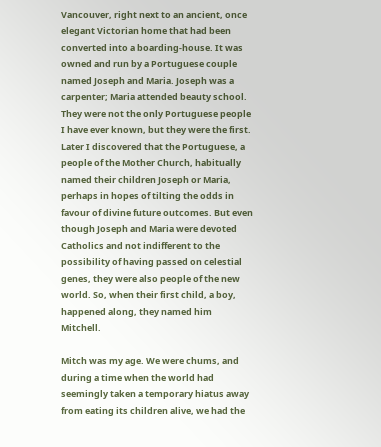Vancouver, right next to an ancient, once elegant Victorian home that had been converted into a boarding-house. It was owned and run by a Portuguese couple named Joseph and Maria. Joseph was a carpenter; Maria attended beauty school. They were not the only Portuguese people I have ever known, but they were the first. Later I discovered that the Portuguese, a people of the Mother Church, habitually named their children Joseph or Maria, perhaps in hopes of tilting the odds in favour of divine future outcomes. But even though Joseph and Maria were devoted Catholics and not indifferent to the possibility of having passed on celestial genes, they were also people of the new world. So, when their first child, a boy, happened along, they named him Mitchell.

Mitch was my age. We were chums, and during a time when the world had seemingly taken a temporary hiatus away from eating its children alive, we had the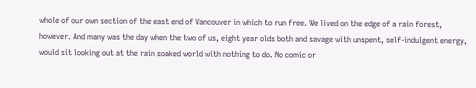whole of our own section of the east end of Vancouver in which to run free. We lived on the edge of a rain forest, however. And many was the day when the two of us, eight year olds both and savage with unspent, self-indulgent energy, would sit looking out at the rain soaked world with nothing to do. No comic or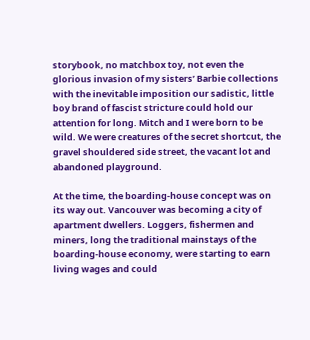storybook, no matchbox toy, not even the glorious invasion of my sisters’ Barbie collections with the inevitable imposition our sadistic, little boy brand of fascist stricture could hold our attention for long. Mitch and I were born to be wild. We were creatures of the secret shortcut, the gravel shouldered side street, the vacant lot and abandoned playground.

At the time, the boarding-house concept was on its way out. Vancouver was becoming a city of apartment dwellers. Loggers, fishermen and miners, long the traditional mainstays of the boarding-house economy, were starting to earn living wages and could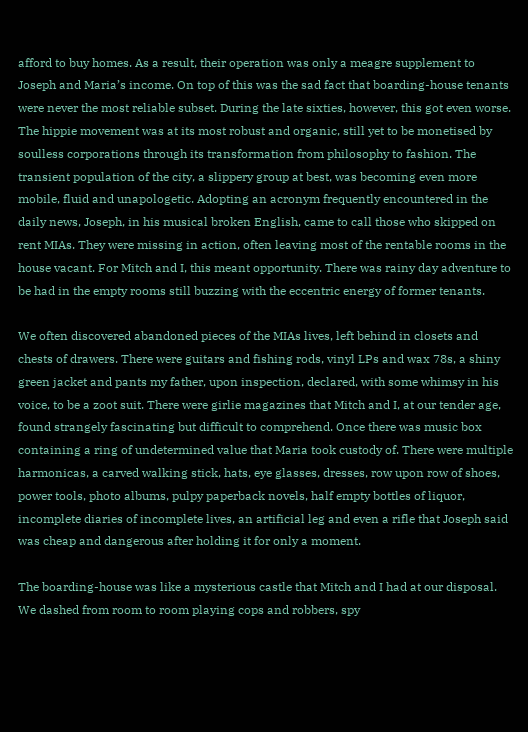afford to buy homes. As a result, their operation was only a meagre supplement to Joseph and Maria’s income. On top of this was the sad fact that boarding-house tenants were never the most reliable subset. During the late sixties, however, this got even worse. The hippie movement was at its most robust and organic, still yet to be monetised by soulless corporations through its transformation from philosophy to fashion. The transient population of the city, a slippery group at best, was becoming even more mobile, fluid and unapologetic. Adopting an acronym frequently encountered in the daily news, Joseph, in his musical broken English, came to call those who skipped on rent MIAs. They were missing in action, often leaving most of the rentable rooms in the house vacant. For Mitch and I, this meant opportunity. There was rainy day adventure to be had in the empty rooms still buzzing with the eccentric energy of former tenants.

We often discovered abandoned pieces of the MIAs lives, left behind in closets and chests of drawers. There were guitars and fishing rods, vinyl LPs and wax 78s, a shiny green jacket and pants my father, upon inspection, declared, with some whimsy in his voice, to be a zoot suit. There were girlie magazines that Mitch and I, at our tender age, found strangely fascinating but difficult to comprehend. Once there was music box containing a ring of undetermined value that Maria took custody of. There were multiple harmonicas, a carved walking stick, hats, eye glasses, dresses, row upon row of shoes, power tools, photo albums, pulpy paperback novels, half empty bottles of liquor, incomplete diaries of incomplete lives, an artificial leg and even a rifle that Joseph said was cheap and dangerous after holding it for only a moment.

The boarding-house was like a mysterious castle that Mitch and I had at our disposal. We dashed from room to room playing cops and robbers, spy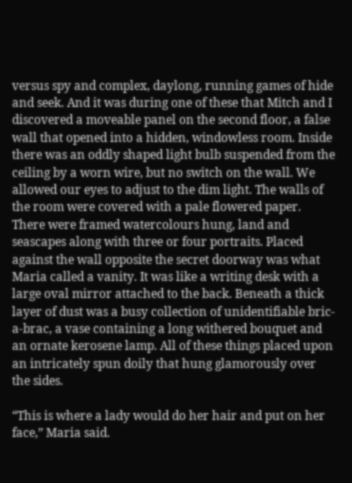versus spy and complex, daylong, running games of hide and seek. And it was during one of these that Mitch and I discovered a moveable panel on the second floor, a false wall that opened into a hidden, windowless room. Inside there was an oddly shaped light bulb suspended from the ceiling by a worn wire, but no switch on the wall. We allowed our eyes to adjust to the dim light. The walls of the room were covered with a pale flowered paper. There were framed watercolours hung, land and seascapes along with three or four portraits. Placed against the wall opposite the secret doorway was what Maria called a vanity. It was like a writing desk with a large oval mirror attached to the back. Beneath a thick layer of dust was a busy collection of unidentifiable bric-a-brac, a vase containing a long withered bouquet and an ornate kerosene lamp. All of these things placed upon an intricately spun doily that hung glamorously over the sides.

“This is where a lady would do her hair and put on her face,” Maria said.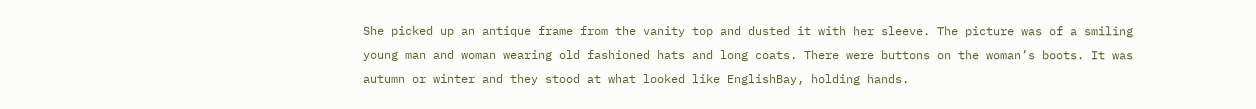She picked up an antique frame from the vanity top and dusted it with her sleeve. The picture was of a smiling young man and woman wearing old fashioned hats and long coats. There were buttons on the woman’s boots. It was autumn or winter and they stood at what looked like EnglishBay, holding hands.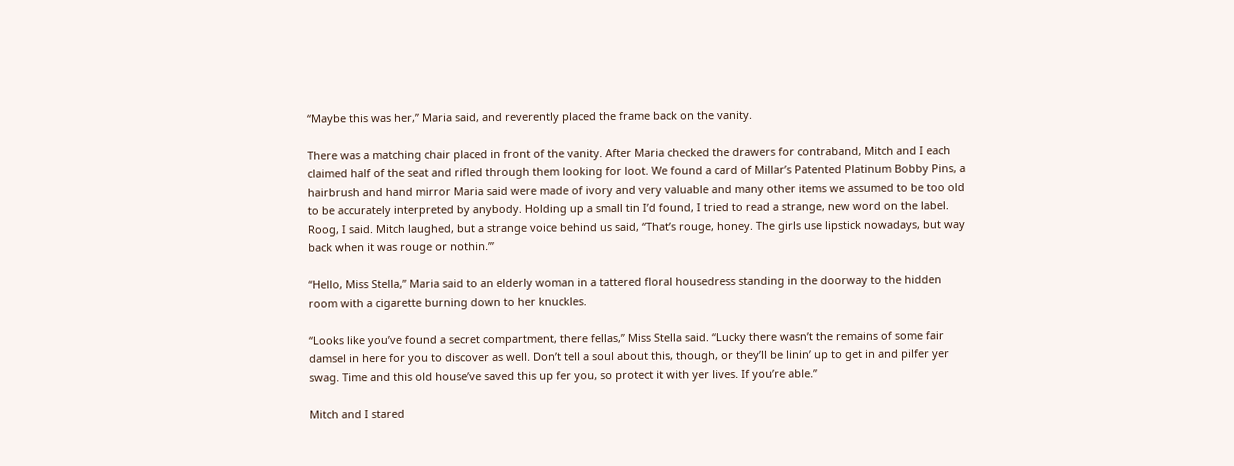“Maybe this was her,” Maria said, and reverently placed the frame back on the vanity.

There was a matching chair placed in front of the vanity. After Maria checked the drawers for contraband, Mitch and I each claimed half of the seat and rifled through them looking for loot. We found a card of Millar’s Patented Platinum Bobby Pins, a hairbrush and hand mirror Maria said were made of ivory and very valuable and many other items we assumed to be too old to be accurately interpreted by anybody. Holding up a small tin I’d found, I tried to read a strange, new word on the label. Roog, I said. Mitch laughed, but a strange voice behind us said, “That’s rouge, honey. The girls use lipstick nowadays, but way back when it was rouge or nothin.’”

“Hello, Miss Stella,” Maria said to an elderly woman in a tattered floral housedress standing in the doorway to the hidden room with a cigarette burning down to her knuckles.

“Looks like you’ve found a secret compartment, there fellas,” Miss Stella said. “Lucky there wasn’t the remains of some fair damsel in here for you to discover as well. Don’t tell a soul about this, though, or they’ll be linin’ up to get in and pilfer yer swag. Time and this old house’ve saved this up fer you, so protect it with yer lives. If you’re able.”

Mitch and I stared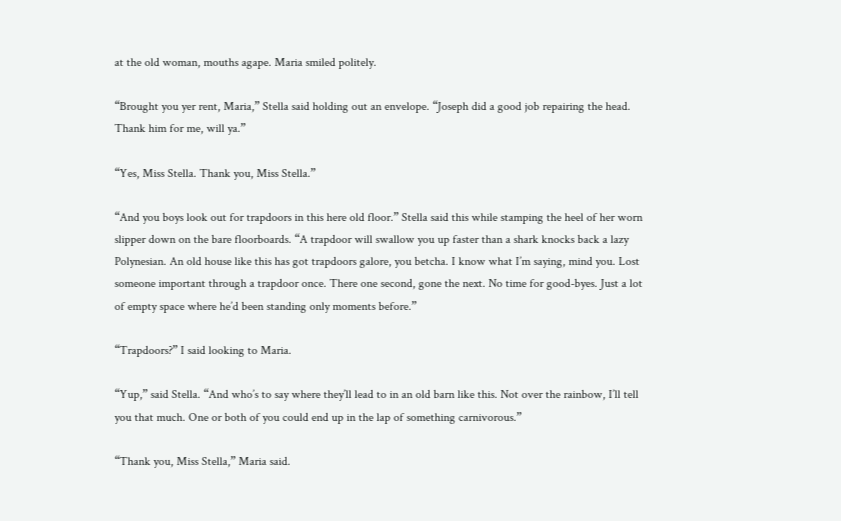at the old woman, mouths agape. Maria smiled politely.

“Brought you yer rent, Maria,” Stella said holding out an envelope. “Joseph did a good job repairing the head. Thank him for me, will ya.”

“Yes, Miss Stella. Thank you, Miss Stella.”

“And you boys look out for trapdoors in this here old floor.” Stella said this while stamping the heel of her worn slipper down on the bare floorboards. “A trapdoor will swallow you up faster than a shark knocks back a lazy Polynesian. An old house like this has got trapdoors galore, you betcha. I know what I’m saying, mind you. Lost someone important through a trapdoor once. There one second, gone the next. No time for good-byes. Just a lot of empty space where he’d been standing only moments before.”

“Trapdoors?” I said looking to Maria.

“Yup,” said Stella. “And who’s to say where they’ll lead to in an old barn like this. Not over the rainbow, I’ll tell you that much. One or both of you could end up in the lap of something carnivorous.”

“Thank you, Miss Stella,” Maria said.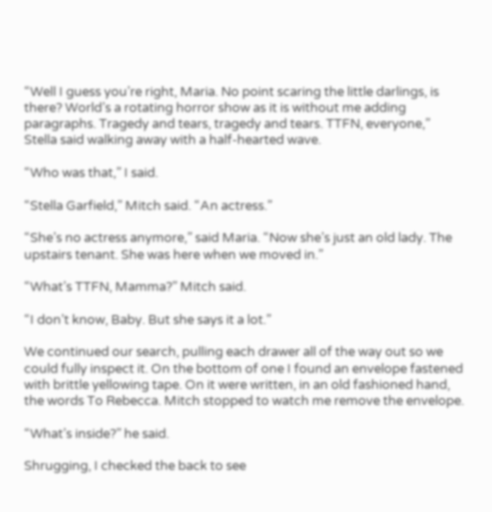“Well I guess you’re right, Maria. No point scaring the little darlings, is there? World’s a rotating horror show as it is without me adding paragraphs. Tragedy and tears, tragedy and tears. TTFN, everyone,” Stella said walking away with a half-hearted wave.

“Who was that,” I said.

“Stella Garfield,” Mitch said. “An actress.”

“She’s no actress anymore,” said Maria. “Now she’s just an old lady. The upstairs tenant. She was here when we moved in.”

“What’s TTFN, Mamma?” Mitch said.

“I don’t know, Baby. But she says it a lot.”

We continued our search, pulling each drawer all of the way out so we could fully inspect it. On the bottom of one I found an envelope fastened with brittle yellowing tape. On it were written, in an old fashioned hand, the words To Rebecca. Mitch stopped to watch me remove the envelope.

“What’s inside?” he said.

Shrugging, I checked the back to see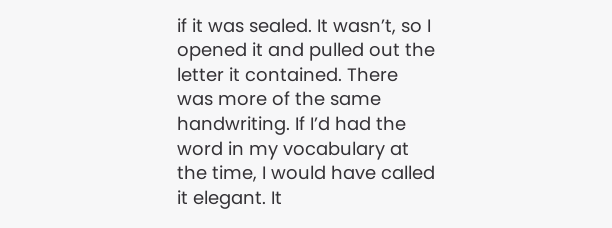if it was sealed. It wasn’t, so I opened it and pulled out the letter it contained. There was more of the same handwriting. If I’d had the word in my vocabulary at the time, I would have called it elegant. It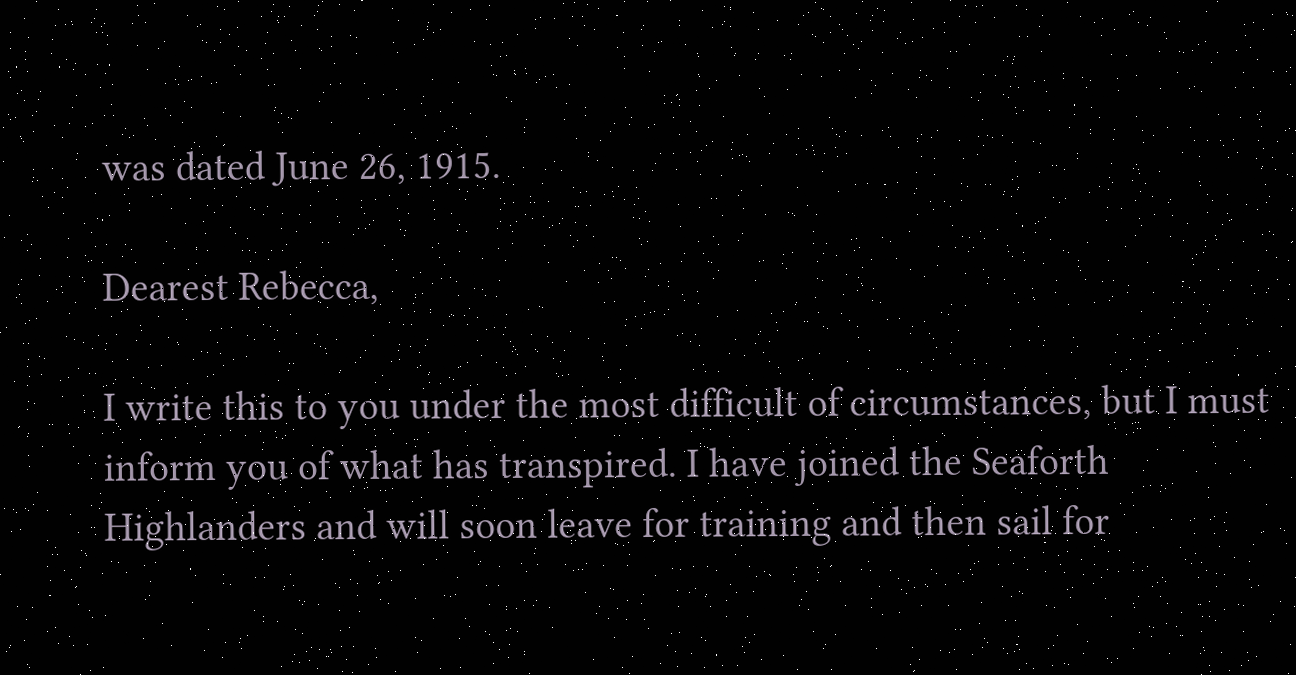was dated June 26, 1915.

Dearest Rebecca,

I write this to you under the most difficult of circumstances, but I must inform you of what has transpired. I have joined the Seaforth Highlanders and will soon leave for training and then sail for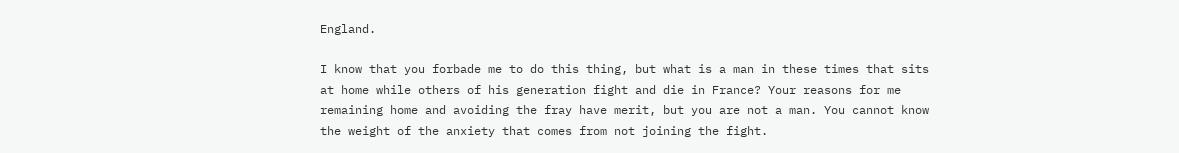England.

I know that you forbade me to do this thing, but what is a man in these times that sits at home while others of his generation fight and die in France? Your reasons for me remaining home and avoiding the fray have merit, but you are not a man. You cannot know the weight of the anxiety that comes from not joining the fight.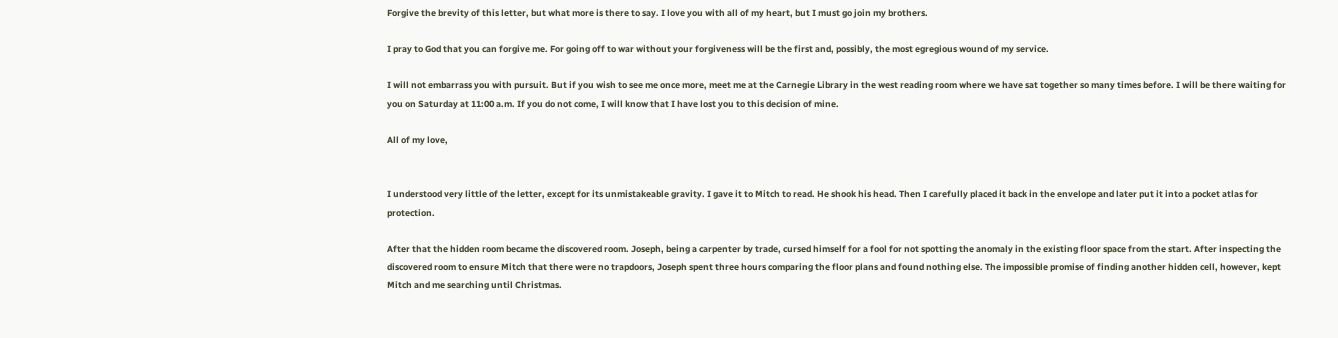Forgive the brevity of this letter, but what more is there to say. I love you with all of my heart, but I must go join my brothers.

I pray to God that you can forgive me. For going off to war without your forgiveness will be the first and, possibly, the most egregious wound of my service.

I will not embarrass you with pursuit. But if you wish to see me once more, meet me at the Carnegie Library in the west reading room where we have sat together so many times before. I will be there waiting for you on Saturday at 11:00 a.m. If you do not come, I will know that I have lost you to this decision of mine.

All of my love,


I understood very little of the letter, except for its unmistakeable gravity. I gave it to Mitch to read. He shook his head. Then I carefully placed it back in the envelope and later put it into a pocket atlas for protection.

After that the hidden room became the discovered room. Joseph, being a carpenter by trade, cursed himself for a fool for not spotting the anomaly in the existing floor space from the start. After inspecting the discovered room to ensure Mitch that there were no trapdoors, Joseph spent three hours comparing the floor plans and found nothing else. The impossible promise of finding another hidden cell, however, kept Mitch and me searching until Christmas.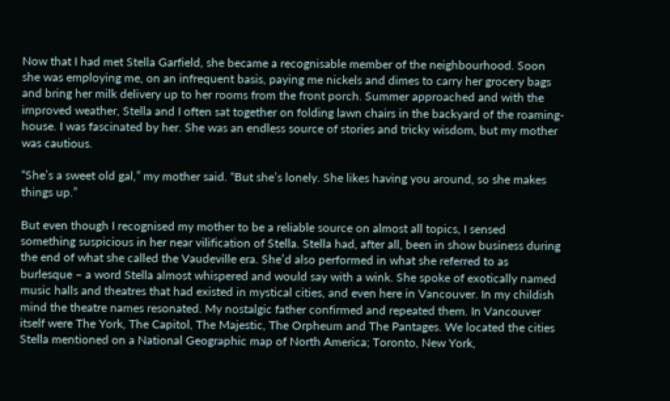Now that I had met Stella Garfield, she became a recognisable member of the neighbourhood. Soon she was employing me, on an infrequent basis, paying me nickels and dimes to carry her grocery bags and bring her milk delivery up to her rooms from the front porch. Summer approached and with the improved weather, Stella and I often sat together on folding lawn chairs in the backyard of the roaming-house. I was fascinated by her. She was an endless source of stories and tricky wisdom, but my mother was cautious.

“She’s a sweet old gal,” my mother said. “But she’s lonely. She likes having you around, so she makes things up.”

But even though I recognised my mother to be a reliable source on almost all topics, I sensed something suspicious in her near vilification of Stella. Stella had, after all, been in show business during the end of what she called the Vaudeville era. She’d also performed in what she referred to as burlesque – a word Stella almost whispered and would say with a wink. She spoke of exotically named music halls and theatres that had existed in mystical cities, and even here in Vancouver. In my childish mind the theatre names resonated. My nostalgic father confirmed and repeated them. In Vancouver itself were The York, The Capitol, The Majestic, The Orpheum and The Pantages. We located the cities Stella mentioned on a National Geographic map of North America; Toronto, New York,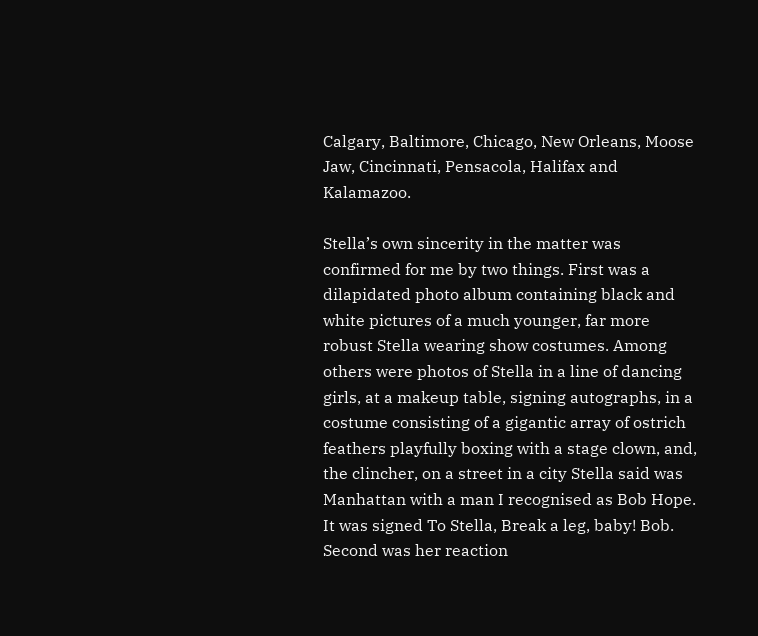Calgary, Baltimore, Chicago, New Orleans, Moose Jaw, Cincinnati, Pensacola, Halifax and Kalamazoo.

Stella’s own sincerity in the matter was confirmed for me by two things. First was a dilapidated photo album containing black and white pictures of a much younger, far more robust Stella wearing show costumes. Among others were photos of Stella in a line of dancing girls, at a makeup table, signing autographs, in a costume consisting of a gigantic array of ostrich feathers playfully boxing with a stage clown, and, the clincher, on a street in a city Stella said was Manhattan with a man I recognised as Bob Hope. It was signed To Stella, Break a leg, baby! Bob. Second was her reaction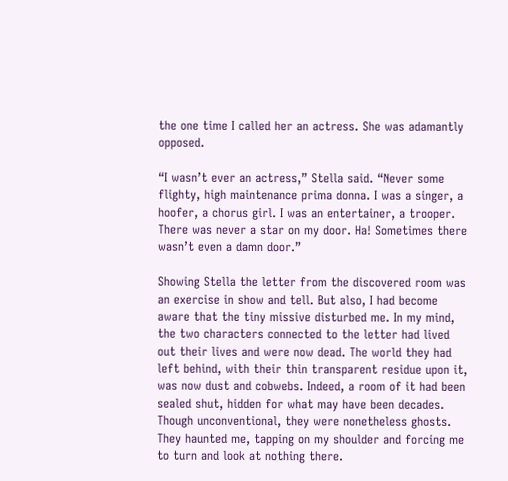the one time I called her an actress. She was adamantly opposed.

“I wasn’t ever an actress,” Stella said. “Never some flighty, high maintenance prima donna. I was a singer, a hoofer, a chorus girl. I was an entertainer, a trooper. There was never a star on my door. Ha! Sometimes there wasn’t even a damn door.”

Showing Stella the letter from the discovered room was an exercise in show and tell. But also, I had become aware that the tiny missive disturbed me. In my mind, the two characters connected to the letter had lived out their lives and were now dead. The world they had left behind, with their thin transparent residue upon it, was now dust and cobwebs. Indeed, a room of it had been sealed shut, hidden for what may have been decades. Though unconventional, they were nonetheless ghosts. They haunted me, tapping on my shoulder and forcing me to turn and look at nothing there.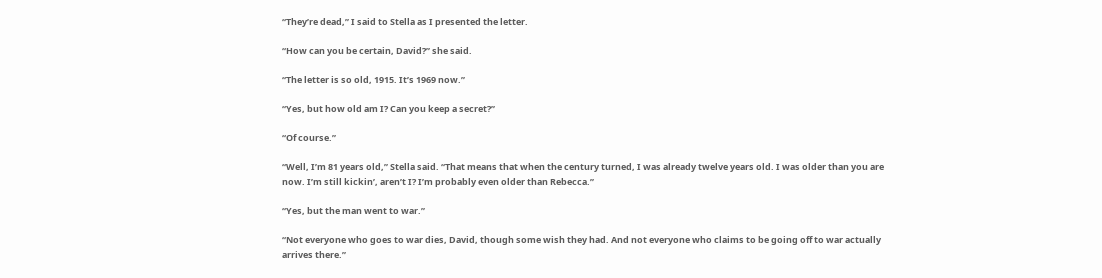“They’re dead,” I said to Stella as I presented the letter.

“How can you be certain, David?” she said.

“The letter is so old, 1915. It’s 1969 now.”

“Yes, but how old am I? Can you keep a secret?”

“Of course.”

“Well, I’m 81 years old,” Stella said. “That means that when the century turned, I was already twelve years old. I was older than you are now. I’m still kickin’, aren’t I? I’m probably even older than Rebecca.”

“Yes, but the man went to war.”

“Not everyone who goes to war dies, David, though some wish they had. And not everyone who claims to be going off to war actually arrives there.”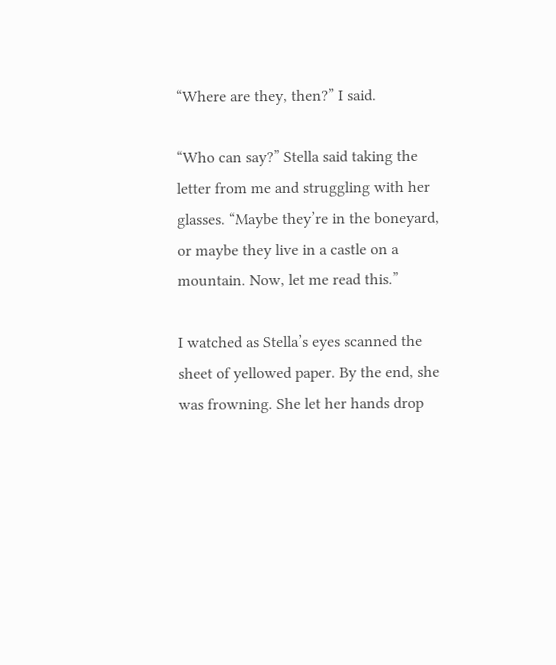“Where are they, then?” I said.

“Who can say?” Stella said taking the letter from me and struggling with her glasses. “Maybe they’re in the boneyard, or maybe they live in a castle on a mountain. Now, let me read this.”

I watched as Stella’s eyes scanned the sheet of yellowed paper. By the end, she was frowning. She let her hands drop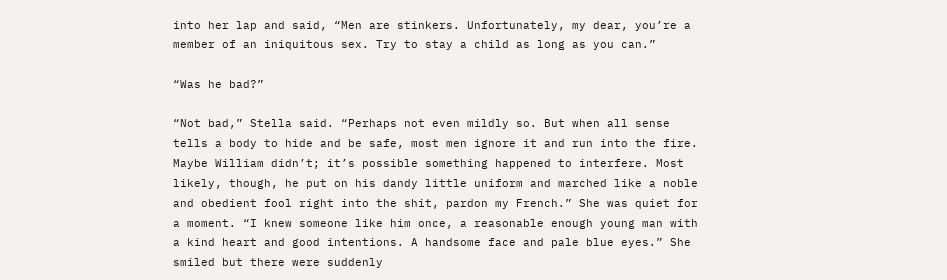into her lap and said, “Men are stinkers. Unfortunately, my dear, you’re a member of an iniquitous sex. Try to stay a child as long as you can.”

“Was he bad?”

“Not bad,” Stella said. “Perhaps not even mildly so. But when all sense tells a body to hide and be safe, most men ignore it and run into the fire. Maybe William didn’t; it’s possible something happened to interfere. Most likely, though, he put on his dandy little uniform and marched like a noble and obedient fool right into the shit, pardon my French.” She was quiet for a moment. “I knew someone like him once, a reasonable enough young man with a kind heart and good intentions. A handsome face and pale blue eyes.” She smiled but there were suddenly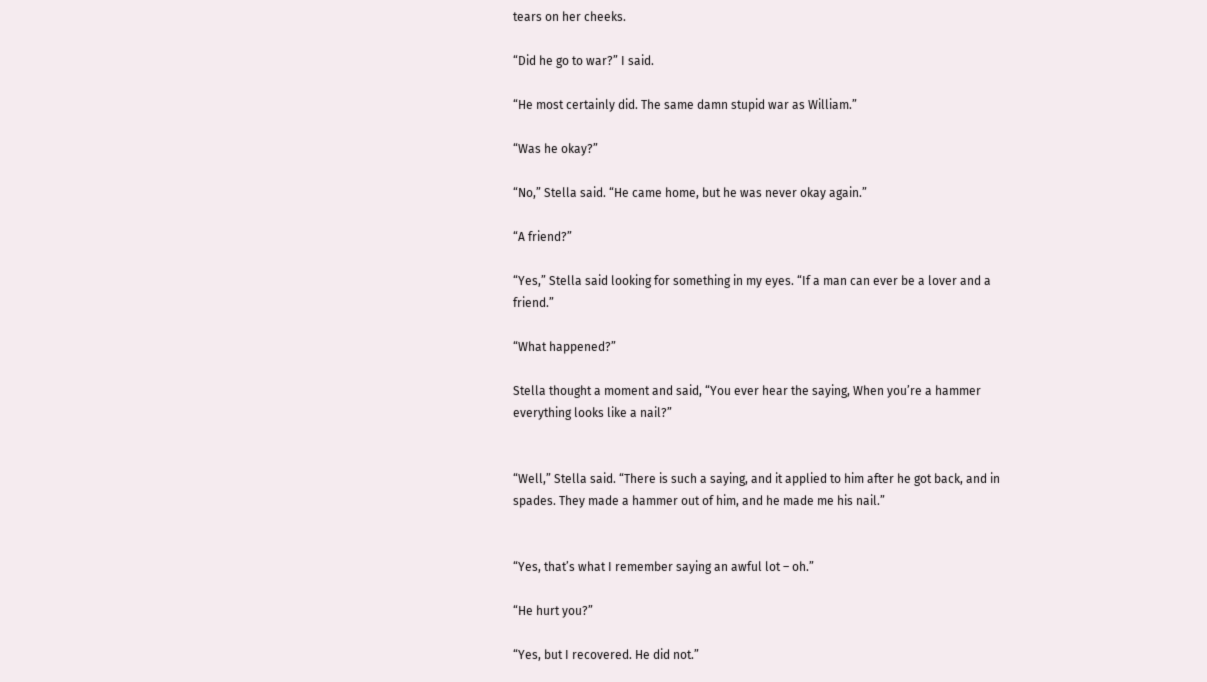tears on her cheeks.

“Did he go to war?” I said.

“He most certainly did. The same damn stupid war as William.”

“Was he okay?”

“No,” Stella said. “He came home, but he was never okay again.”

“A friend?”

“Yes,” Stella said looking for something in my eyes. “If a man can ever be a lover and a friend.”

“What happened?”

Stella thought a moment and said, “You ever hear the saying, When you’re a hammer everything looks like a nail?”


“Well,” Stella said. “There is such a saying, and it applied to him after he got back, and in spades. They made a hammer out of him, and he made me his nail.”


“Yes, that’s what I remember saying an awful lot – oh.”

“He hurt you?”

“Yes, but I recovered. He did not.”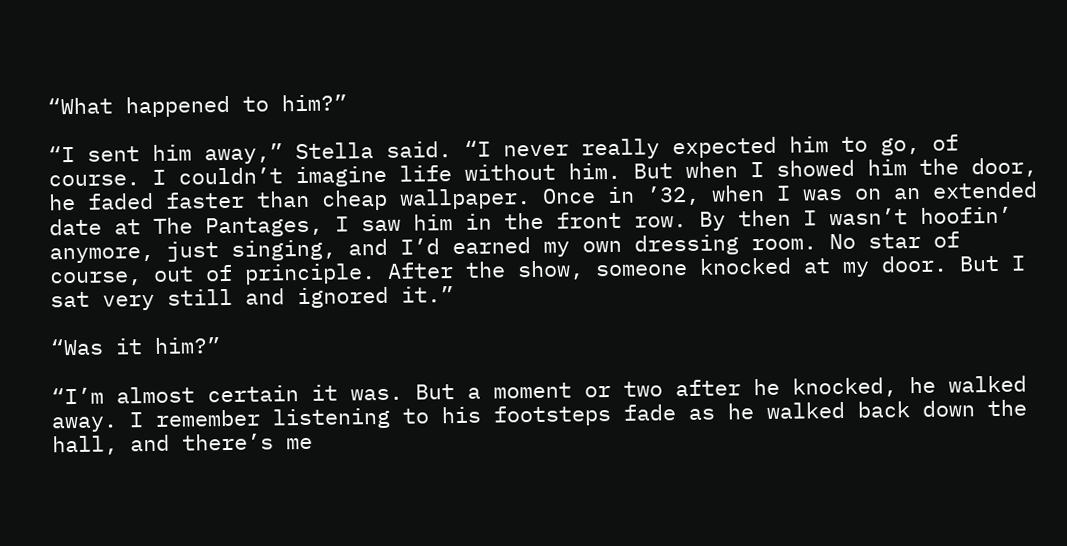“What happened to him?”

“I sent him away,” Stella said. “I never really expected him to go, of course. I couldn’t imagine life without him. But when I showed him the door, he faded faster than cheap wallpaper. Once in ’32, when I was on an extended date at The Pantages, I saw him in the front row. By then I wasn’t hoofin’ anymore, just singing, and I’d earned my own dressing room. No star of course, out of principle. After the show, someone knocked at my door. But I sat very still and ignored it.”

“Was it him?”

“I’m almost certain it was. But a moment or two after he knocked, he walked away. I remember listening to his footsteps fade as he walked back down the hall, and there’s me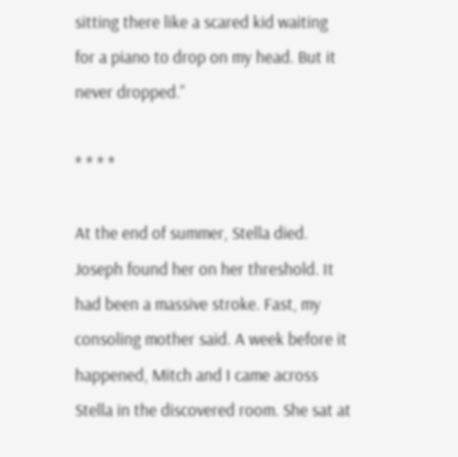sitting there like a scared kid waiting for a piano to drop on my head. But it never dropped.”

* * * *

At the end of summer, Stella died. Joseph found her on her threshold. It had been a massive stroke. Fast, my consoling mother said. A week before it happened, Mitch and I came across Stella in the discovered room. She sat at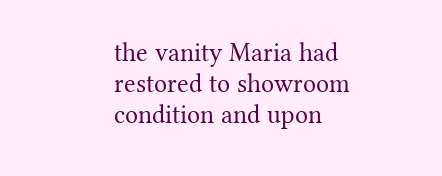the vanity Maria had restored to showroom condition and upon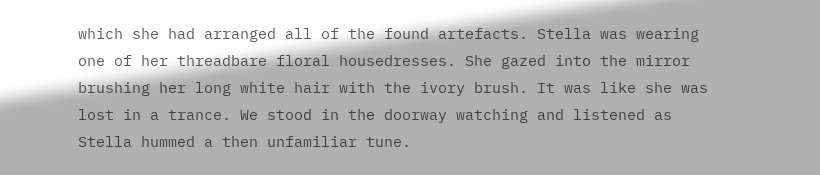which she had arranged all of the found artefacts. Stella was wearing one of her threadbare floral housedresses. She gazed into the mirror brushing her long white hair with the ivory brush. It was like she was lost in a trance. We stood in the doorway watching and listened as Stella hummed a then unfamiliar tune.